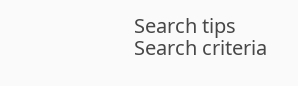Search tips
Search criteria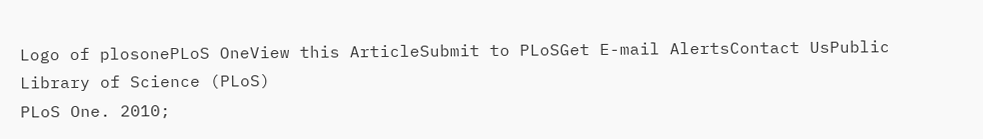Logo of plosonePLoS OneView this ArticleSubmit to PLoSGet E-mail AlertsContact UsPublic Library of Science (PLoS)
PLoS One. 2010;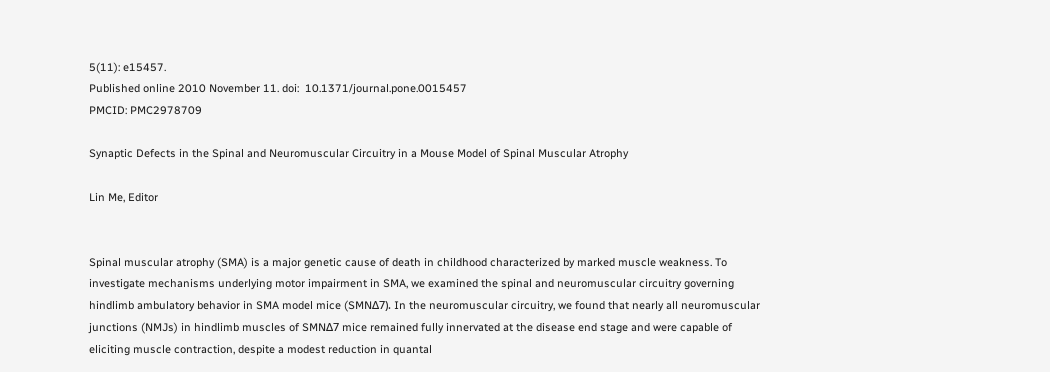5(11): e15457.
Published online 2010 November 11. doi:  10.1371/journal.pone.0015457
PMCID: PMC2978709

Synaptic Defects in the Spinal and Neuromuscular Circuitry in a Mouse Model of Spinal Muscular Atrophy

Lin Me, Editor


Spinal muscular atrophy (SMA) is a major genetic cause of death in childhood characterized by marked muscle weakness. To investigate mechanisms underlying motor impairment in SMA, we examined the spinal and neuromuscular circuitry governing hindlimb ambulatory behavior in SMA model mice (SMNΔ7). In the neuromuscular circuitry, we found that nearly all neuromuscular junctions (NMJs) in hindlimb muscles of SMNΔ7 mice remained fully innervated at the disease end stage and were capable of eliciting muscle contraction, despite a modest reduction in quantal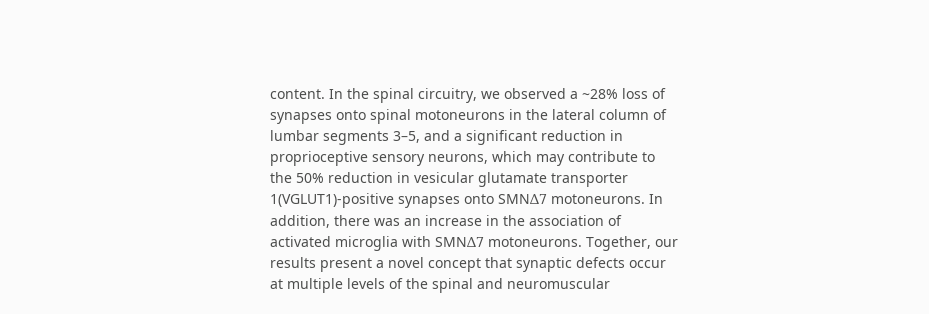content. In the spinal circuitry, we observed a ~28% loss of synapses onto spinal motoneurons in the lateral column of lumbar segments 3–5, and a significant reduction in proprioceptive sensory neurons, which may contribute to the 50% reduction in vesicular glutamate transporter 1(VGLUT1)-positive synapses onto SMNΔ7 motoneurons. In addition, there was an increase in the association of activated microglia with SMNΔ7 motoneurons. Together, our results present a novel concept that synaptic defects occur at multiple levels of the spinal and neuromuscular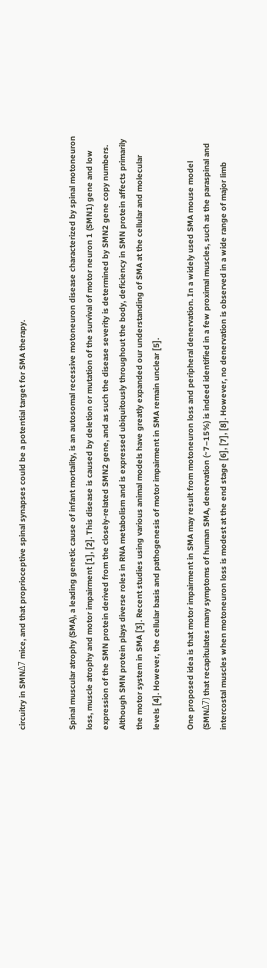circuitry in SMNΔ7 mice, and that proprioceptive spinal synapses could be a potential target for SMA therapy.


Spinal muscular atrophy (SMA), a leading genetic cause of infant mortality, is an autosomal recessive motoneuron disease characterized by spinal motoneuron loss, muscle atrophy and motor impairment [1], [2]. This disease is caused by deletion or mutation of the survival of motor neuron 1 (SMN1) gene and low expression of the SMN protein derived from the closely-related SMN2 gene, and as such the disease severity is determined by SMN2 gene copy numbers. Although SMN protein plays diverse roles in RNA metabolism and is expressed ubiquitously throughout the body, deficiency in SMN protein affects primarily the motor system in SMA [3]. Recent studies using various animal models have greatly expanded our understanding of SMA at the cellular and molecular levels [4]. However, the cellular basis and pathogenesis of motor impairment in SMA remain unclear [5].

One proposed idea is that motor impairment in SMA may result from motoneuron loss and peripheral denervation. In a widely used SMA mouse model (SMNΔ7) that recapitulates many symptoms of human SMA, denervation (~7–15%) is indeed identified in a few proximal muscles, such as the paraspinal and intercostal muscles when motoneuron loss is modest at the end stage [6], [7], [8]. However, no denervation is observed in a wide range of major limb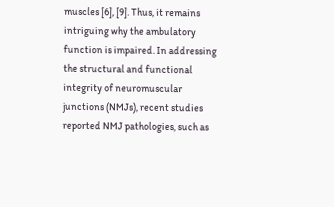muscles [6], [9]. Thus, it remains intriguing why the ambulatory function is impaired. In addressing the structural and functional integrity of neuromuscular junctions (NMJs), recent studies reported NMJ pathologies, such as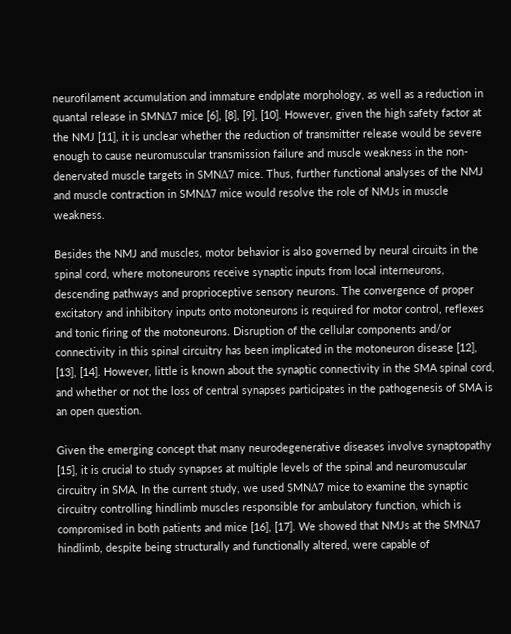neurofilament accumulation and immature endplate morphology, as well as a reduction in quantal release in SMNΔ7 mice [6], [8], [9], [10]. However, given the high safety factor at the NMJ [11], it is unclear whether the reduction of transmitter release would be severe enough to cause neuromuscular transmission failure and muscle weakness in the non-denervated muscle targets in SMNΔ7 mice. Thus, further functional analyses of the NMJ and muscle contraction in SMNΔ7 mice would resolve the role of NMJs in muscle weakness.

Besides the NMJ and muscles, motor behavior is also governed by neural circuits in the spinal cord, where motoneurons receive synaptic inputs from local interneurons, descending pathways and proprioceptive sensory neurons. The convergence of proper excitatory and inhibitory inputs onto motoneurons is required for motor control, reflexes and tonic firing of the motoneurons. Disruption of the cellular components and/or connectivity in this spinal circuitry has been implicated in the motoneuron disease [12], [13], [14]. However, little is known about the synaptic connectivity in the SMA spinal cord, and whether or not the loss of central synapses participates in the pathogenesis of SMA is an open question.

Given the emerging concept that many neurodegenerative diseases involve synaptopathy [15], it is crucial to study synapses at multiple levels of the spinal and neuromuscular circuitry in SMA. In the current study, we used SMNΔ7 mice to examine the synaptic circuitry controlling hindlimb muscles responsible for ambulatory function, which is compromised in both patients and mice [16], [17]. We showed that NMJs at the SMNΔ7 hindlimb, despite being structurally and functionally altered, were capable of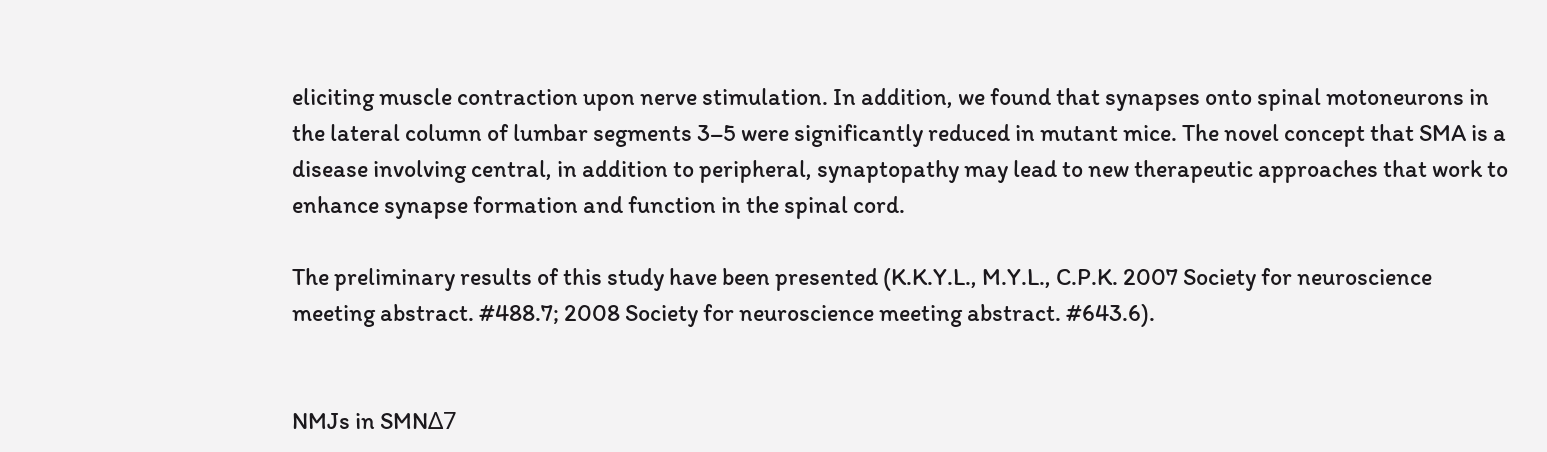eliciting muscle contraction upon nerve stimulation. In addition, we found that synapses onto spinal motoneurons in the lateral column of lumbar segments 3–5 were significantly reduced in mutant mice. The novel concept that SMA is a disease involving central, in addition to peripheral, synaptopathy may lead to new therapeutic approaches that work to enhance synapse formation and function in the spinal cord.

The preliminary results of this study have been presented (K.K.Y.L., M.Y.L., C.P.K. 2007 Society for neuroscience meeting abstract. #488.7; 2008 Society for neuroscience meeting abstract. #643.6).


NMJs in SMNΔ7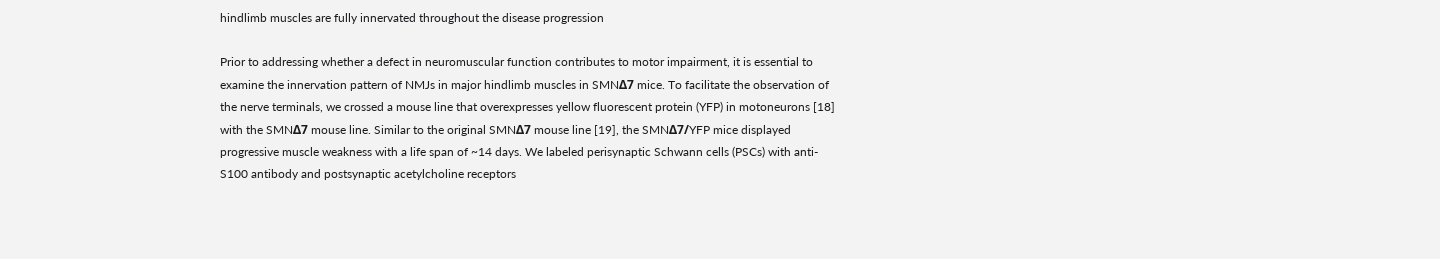hindlimb muscles are fully innervated throughout the disease progression

Prior to addressing whether a defect in neuromuscular function contributes to motor impairment, it is essential to examine the innervation pattern of NMJs in major hindlimb muscles in SMNΔ7 mice. To facilitate the observation of the nerve terminals, we crossed a mouse line that overexpresses yellow fluorescent protein (YFP) in motoneurons [18] with the SMNΔ7 mouse line. Similar to the original SMNΔ7 mouse line [19], the SMNΔ7/YFP mice displayed progressive muscle weakness with a life span of ~14 days. We labeled perisynaptic Schwann cells (PSCs) with anti-S100 antibody and postsynaptic acetylcholine receptors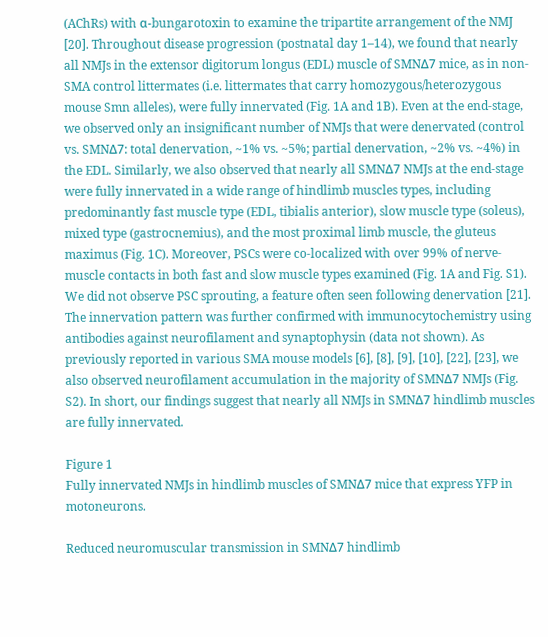(AChRs) with α-bungarotoxin to examine the tripartite arrangement of the NMJ [20]. Throughout disease progression (postnatal day 1–14), we found that nearly all NMJs in the extensor digitorum longus (EDL) muscle of SMNΔ7 mice, as in non-SMA control littermates (i.e. littermates that carry homozygous/heterozygous mouse Smn alleles), were fully innervated (Fig. 1A and 1B). Even at the end-stage, we observed only an insignificant number of NMJs that were denervated (control vs. SMNΔ7: total denervation, ~1% vs. ~5%; partial denervation, ~2% vs. ~4%) in the EDL. Similarly, we also observed that nearly all SMNΔ7 NMJs at the end-stage were fully innervated in a wide range of hindlimb muscles types, including predominantly fast muscle type (EDL, tibialis anterior), slow muscle type (soleus), mixed type (gastrocnemius), and the most proximal limb muscle, the gluteus maximus (Fig. 1C). Moreover, PSCs were co-localized with over 99% of nerve-muscle contacts in both fast and slow muscle types examined (Fig. 1A and Fig. S1). We did not observe PSC sprouting, a feature often seen following denervation [21]. The innervation pattern was further confirmed with immunocytochemistry using antibodies against neurofilament and synaptophysin (data not shown). As previously reported in various SMA mouse models [6], [8], [9], [10], [22], [23], we also observed neurofilament accumulation in the majority of SMNΔ7 NMJs (Fig. S2). In short, our findings suggest that nearly all NMJs in SMNΔ7 hindlimb muscles are fully innervated.

Figure 1
Fully innervated NMJs in hindlimb muscles of SMNΔ7 mice that express YFP in motoneurons.

Reduced neuromuscular transmission in SMNΔ7 hindlimb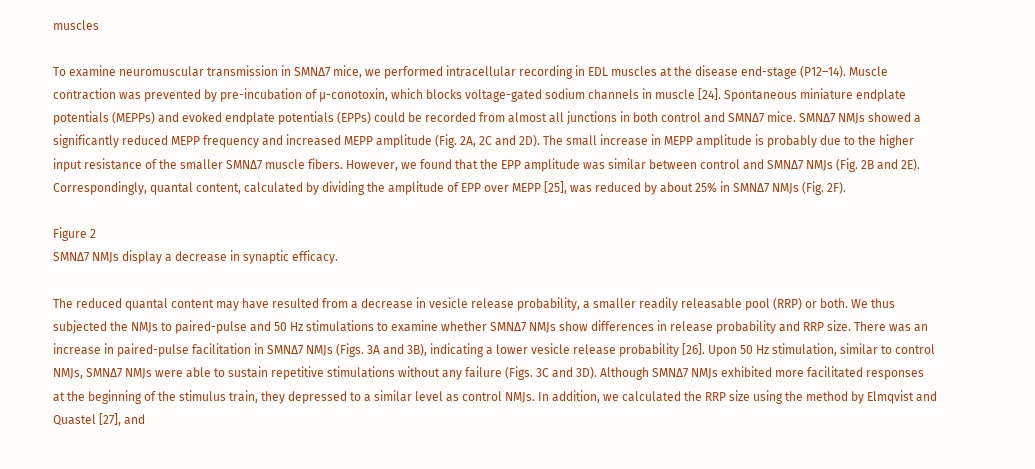muscles

To examine neuromuscular transmission in SMNΔ7 mice, we performed intracellular recording in EDL muscles at the disease end-stage (P12–14). Muscle contraction was prevented by pre-incubation of μ-conotoxin, which blocks voltage-gated sodium channels in muscle [24]. Spontaneous miniature endplate potentials (MEPPs) and evoked endplate potentials (EPPs) could be recorded from almost all junctions in both control and SMNΔ7 mice. SMNΔ7 NMJs showed a significantly reduced MEPP frequency and increased MEPP amplitude (Fig. 2A, 2C and 2D). The small increase in MEPP amplitude is probably due to the higher input resistance of the smaller SMNΔ7 muscle fibers. However, we found that the EPP amplitude was similar between control and SMNΔ7 NMJs (Fig. 2B and 2E). Correspondingly, quantal content, calculated by dividing the amplitude of EPP over MEPP [25], was reduced by about 25% in SMNΔ7 NMJs (Fig. 2F).

Figure 2
SMNΔ7 NMJs display a decrease in synaptic efficacy.

The reduced quantal content may have resulted from a decrease in vesicle release probability, a smaller readily releasable pool (RRP) or both. We thus subjected the NMJs to paired-pulse and 50 Hz stimulations to examine whether SMNΔ7 NMJs show differences in release probability and RRP size. There was an increase in paired-pulse facilitation in SMNΔ7 NMJs (Figs. 3A and 3B), indicating a lower vesicle release probability [26]. Upon 50 Hz stimulation, similar to control NMJs, SMNΔ7 NMJs were able to sustain repetitive stimulations without any failure (Figs. 3C and 3D). Although SMNΔ7 NMJs exhibited more facilitated responses at the beginning of the stimulus train, they depressed to a similar level as control NMJs. In addition, we calculated the RRP size using the method by Elmqvist and Quastel [27], and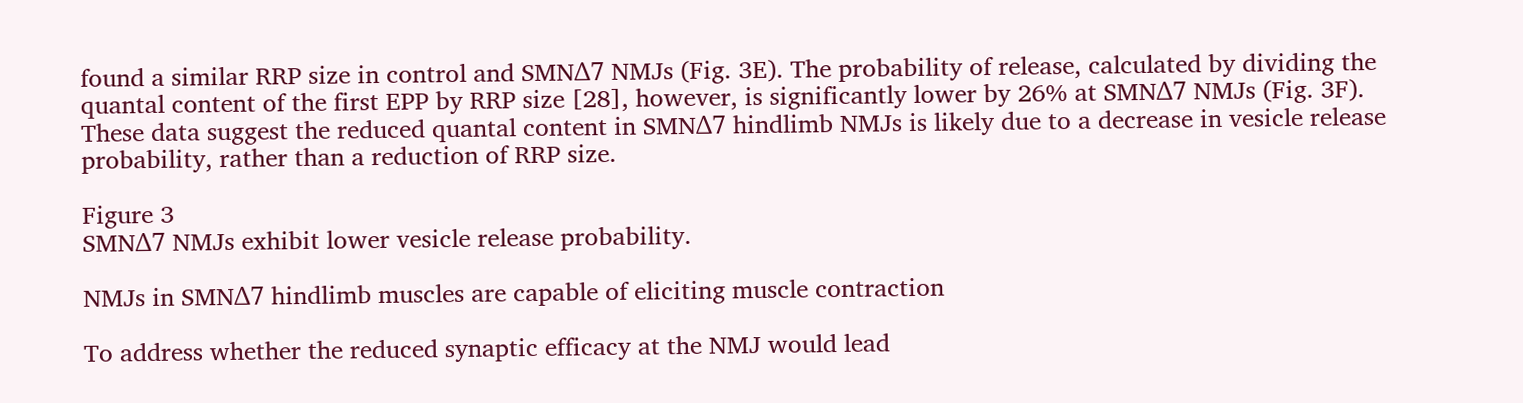found a similar RRP size in control and SMNΔ7 NMJs (Fig. 3E). The probability of release, calculated by dividing the quantal content of the first EPP by RRP size [28], however, is significantly lower by 26% at SMNΔ7 NMJs (Fig. 3F). These data suggest the reduced quantal content in SMNΔ7 hindlimb NMJs is likely due to a decrease in vesicle release probability, rather than a reduction of RRP size.

Figure 3
SMNΔ7 NMJs exhibit lower vesicle release probability.

NMJs in SMNΔ7 hindlimb muscles are capable of eliciting muscle contraction

To address whether the reduced synaptic efficacy at the NMJ would lead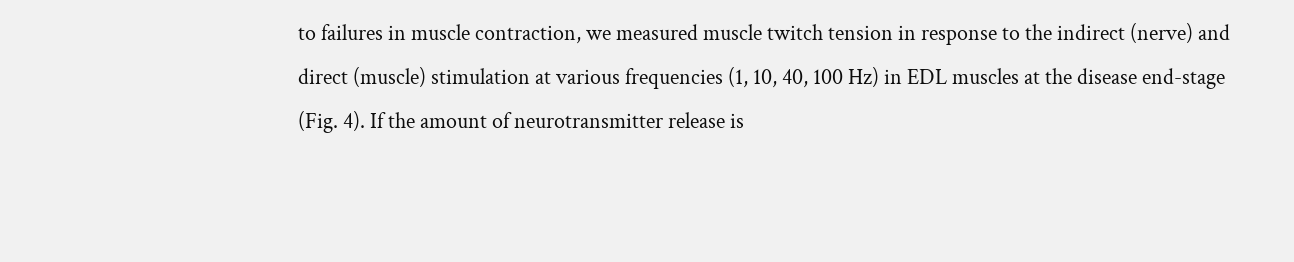to failures in muscle contraction, we measured muscle twitch tension in response to the indirect (nerve) and direct (muscle) stimulation at various frequencies (1, 10, 40, 100 Hz) in EDL muscles at the disease end-stage (Fig. 4). If the amount of neurotransmitter release is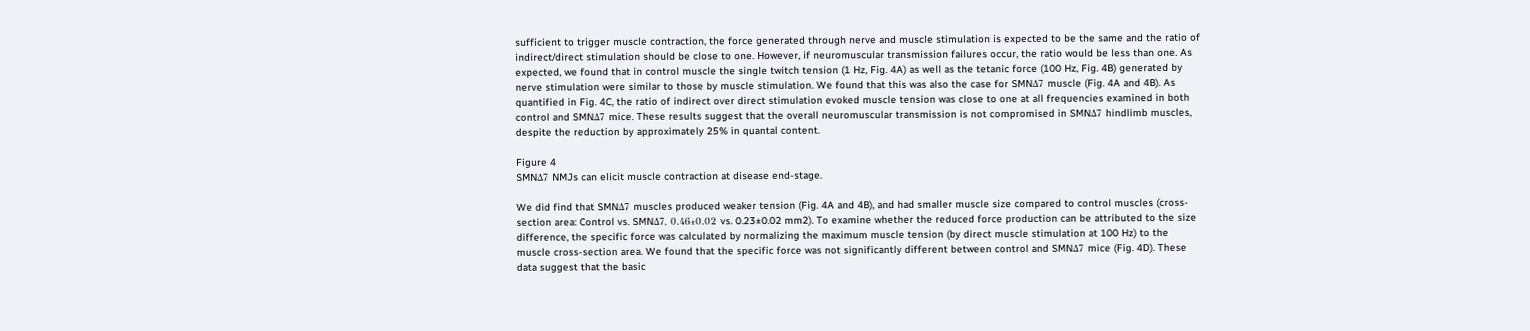sufficient to trigger muscle contraction, the force generated through nerve and muscle stimulation is expected to be the same and the ratio of indirect/direct stimulation should be close to one. However, if neuromuscular transmission failures occur, the ratio would be less than one. As expected, we found that in control muscle the single twitch tension (1 Hz, Fig. 4A) as well as the tetanic force (100 Hz, Fig. 4B) generated by nerve stimulation were similar to those by muscle stimulation. We found that this was also the case for SMNΔ7 muscle (Fig. 4A and 4B). As quantified in Fig. 4C, the ratio of indirect over direct stimulation evoked muscle tension was close to one at all frequencies examined in both control and SMNΔ7 mice. These results suggest that the overall neuromuscular transmission is not compromised in SMNΔ7 hindlimb muscles, despite the reduction by approximately 25% in quantal content.

Figure 4
SMNΔ7 NMJs can elicit muscle contraction at disease end-stage.

We did find that SMNΔ7 muscles produced weaker tension (Fig. 4A and 4B), and had smaller muscle size compared to control muscles (cross-section area: Control vs. SMNΔ7, 0.46±0.02 vs. 0.23±0.02 mm2). To examine whether the reduced force production can be attributed to the size difference, the specific force was calculated by normalizing the maximum muscle tension (by direct muscle stimulation at 100 Hz) to the muscle cross-section area. We found that the specific force was not significantly different between control and SMNΔ7 mice (Fig. 4D). These data suggest that the basic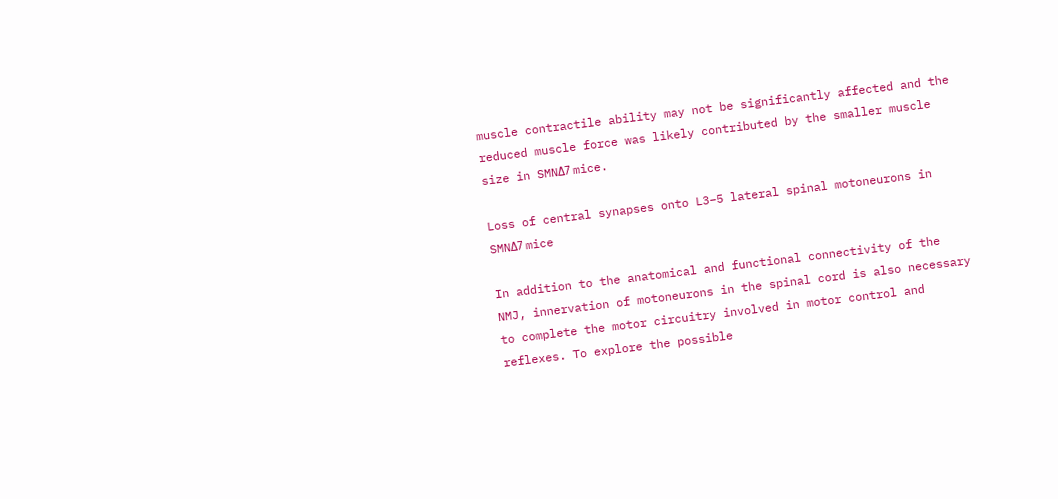muscle contractile ability may not be significantly affected and the reduced muscle force was likely contributed by the smaller muscle size in SMNΔ7 mice.

Loss of central synapses onto L3–5 lateral spinal motoneurons in SMNΔ7 mice

In addition to the anatomical and functional connectivity of the NMJ, innervation of motoneurons in the spinal cord is also necessary to complete the motor circuitry involved in motor control and reflexes. To explore the possible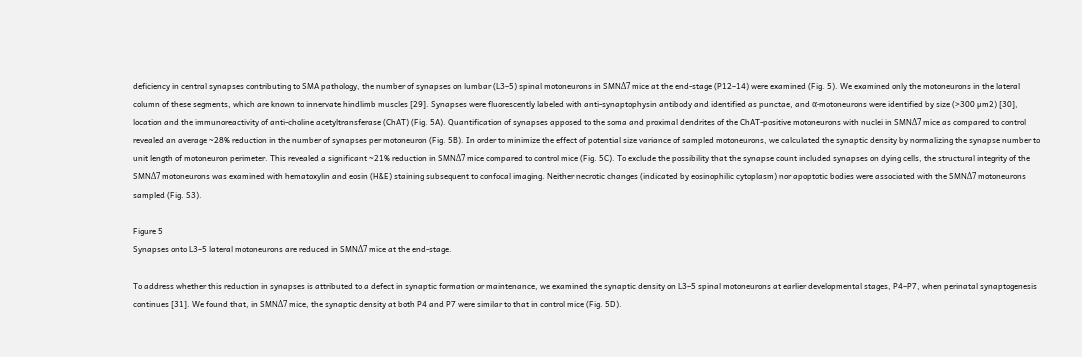deficiency in central synapses contributing to SMA pathology, the number of synapses on lumbar (L3–5) spinal motoneurons in SMNΔ7 mice at the end-stage (P12–14) were examined (Fig. 5). We examined only the motoneurons in the lateral column of these segments, which are known to innervate hindlimb muscles [29]. Synapses were fluorescently labeled with anti-synaptophysin antibody and identified as punctae, and α-motoneurons were identified by size (>300 µm2) [30], location and the immunoreactivity of anti-choline acetyltransferase (ChAT) (Fig. 5A). Quantification of synapses apposed to the soma and proximal dendrites of the ChAT-positive motoneurons with nuclei in SMNΔ7 mice as compared to control revealed an average ~28% reduction in the number of synapses per motoneuron (Fig. 5B). In order to minimize the effect of potential size variance of sampled motoneurons, we calculated the synaptic density by normalizing the synapse number to unit length of motoneuron perimeter. This revealed a significant ~21% reduction in SMNΔ7 mice compared to control mice (Fig. 5C). To exclude the possibility that the synapse count included synapses on dying cells, the structural integrity of the SMNΔ7 motoneurons was examined with hematoxylin and eosin (H&E) staining subsequent to confocal imaging. Neither necrotic changes (indicated by eosinophilic cytoplasm) nor apoptotic bodies were associated with the SMNΔ7 motoneurons sampled (Fig. S3).

Figure 5
Synapses onto L3–5 lateral motoneurons are reduced in SMNΔ7 mice at the end-stage.

To address whether this reduction in synapses is attributed to a defect in synaptic formation or maintenance, we examined the synaptic density on L3–5 spinal motoneurons at earlier developmental stages, P4–P7, when perinatal synaptogenesis continues [31]. We found that, in SMNΔ7 mice, the synaptic density at both P4 and P7 were similar to that in control mice (Fig. 5D).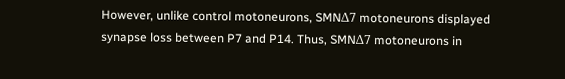However, unlike control motoneurons, SMNΔ7 motoneurons displayed synapse loss between P7 and P14. Thus, SMNΔ7 motoneurons in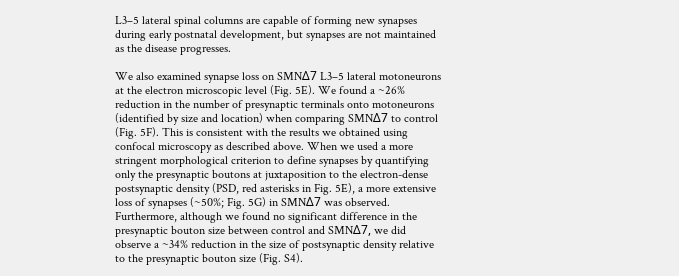L3–5 lateral spinal columns are capable of forming new synapses during early postnatal development, but synapses are not maintained as the disease progresses.

We also examined synapse loss on SMNΔ7 L3–5 lateral motoneurons at the electron microscopic level (Fig. 5E). We found a ~26% reduction in the number of presynaptic terminals onto motoneurons (identified by size and location) when comparing SMNΔ7 to control (Fig. 5F). This is consistent with the results we obtained using confocal microscopy as described above. When we used a more stringent morphological criterion to define synapses by quantifying only the presynaptic boutons at juxtaposition to the electron-dense postsynaptic density (PSD, red asterisks in Fig. 5E), a more extensive loss of synapses (~50%; Fig. 5G) in SMNΔ7 was observed. Furthermore, although we found no significant difference in the presynaptic bouton size between control and SMNΔ7, we did observe a ~34% reduction in the size of postsynaptic density relative to the presynaptic bouton size (Fig. S4).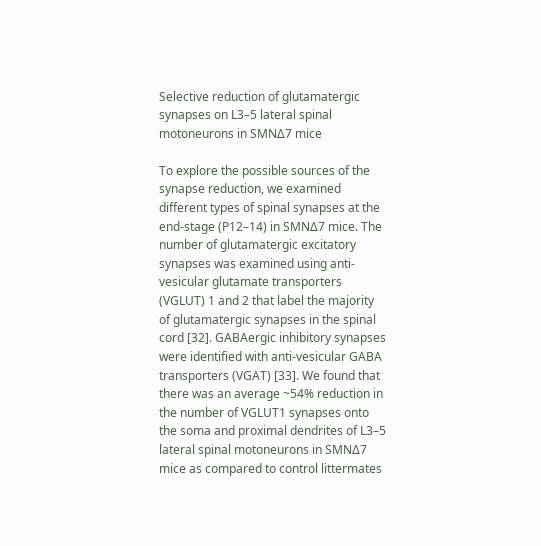Selective reduction of glutamatergic synapses on L3–5 lateral spinal motoneurons in SMNΔ7 mice

To explore the possible sources of the synapse reduction, we examined different types of spinal synapses at the end-stage (P12–14) in SMNΔ7 mice. The number of glutamatergic excitatory synapses was examined using anti-vesicular glutamate transporters (VGLUT) 1 and 2 that label the majority of glutamatergic synapses in the spinal cord [32]. GABAergic inhibitory synapses were identified with anti-vesicular GABA transporters (VGAT) [33]. We found that there was an average ~54% reduction in the number of VGLUT1 synapses onto the soma and proximal dendrites of L3–5 lateral spinal motoneurons in SMNΔ7 mice as compared to control littermates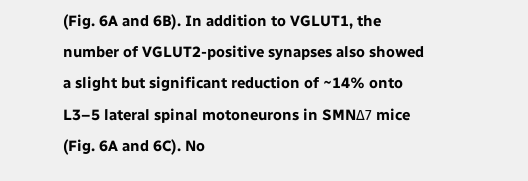(Fig. 6A and 6B). In addition to VGLUT1, the number of VGLUT2-positive synapses also showed a slight but significant reduction of ~14% onto L3–5 lateral spinal motoneurons in SMNΔ7 mice (Fig. 6A and 6C). No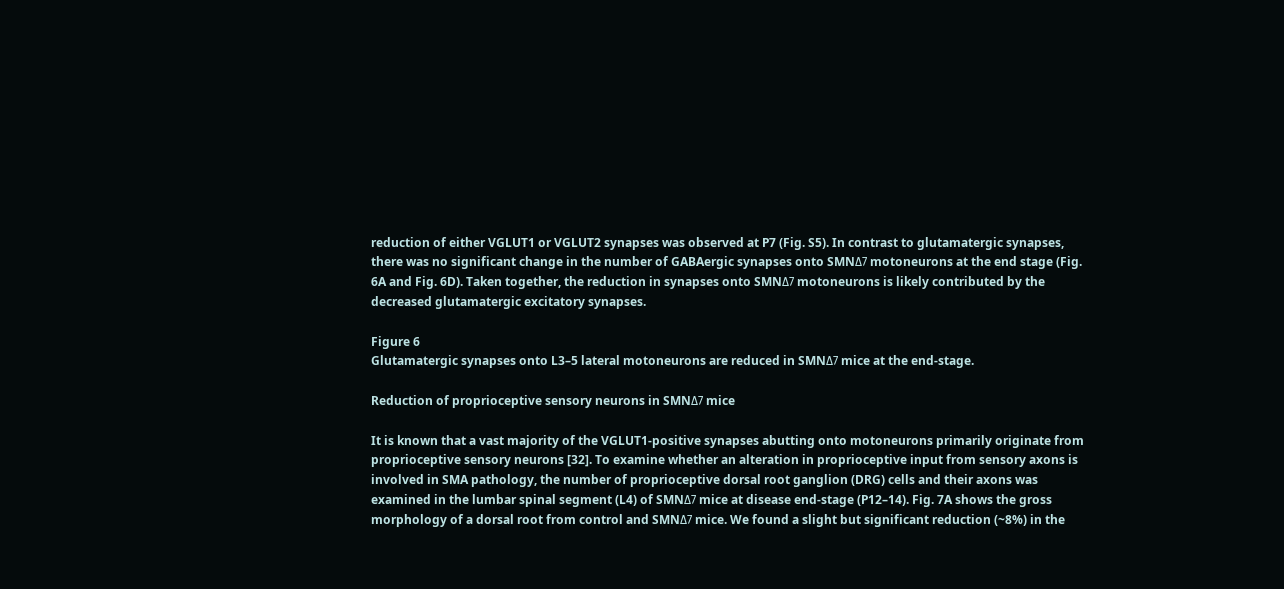reduction of either VGLUT1 or VGLUT2 synapses was observed at P7 (Fig. S5). In contrast to glutamatergic synapses, there was no significant change in the number of GABAergic synapses onto SMNΔ7 motoneurons at the end stage (Fig. 6A and Fig. 6D). Taken together, the reduction in synapses onto SMNΔ7 motoneurons is likely contributed by the decreased glutamatergic excitatory synapses.

Figure 6
Glutamatergic synapses onto L3–5 lateral motoneurons are reduced in SMNΔ7 mice at the end-stage.

Reduction of proprioceptive sensory neurons in SMNΔ7 mice

It is known that a vast majority of the VGLUT1-positive synapses abutting onto motoneurons primarily originate from proprioceptive sensory neurons [32]. To examine whether an alteration in proprioceptive input from sensory axons is involved in SMA pathology, the number of proprioceptive dorsal root ganglion (DRG) cells and their axons was examined in the lumbar spinal segment (L4) of SMNΔ7 mice at disease end-stage (P12–14). Fig. 7A shows the gross morphology of a dorsal root from control and SMNΔ7 mice. We found a slight but significant reduction (~8%) in the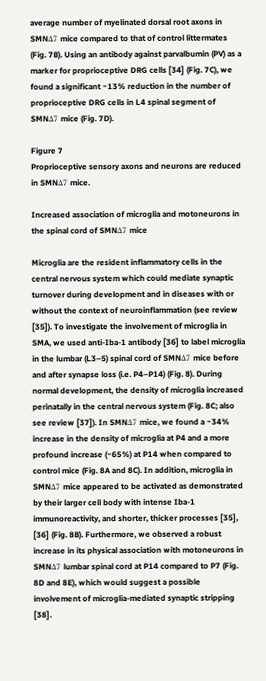average number of myelinated dorsal root axons in SMNΔ7 mice compared to that of control littermates (Fig. 7B). Using an antibody against parvalbumin (PV) as a marker for proprioceptive DRG cells [34] (Fig. 7C), we found a significant ~13% reduction in the number of proprioceptive DRG cells in L4 spinal segment of SMNΔ7 mice (Fig. 7D).

Figure 7
Proprioceptive sensory axons and neurons are reduced in SMNΔ7 mice.

Increased association of microglia and motoneurons in the spinal cord of SMNΔ7 mice

Microglia are the resident inflammatory cells in the central nervous system which could mediate synaptic turnover during development and in diseases with or without the context of neuroinflammation (see review [35]). To investigate the involvement of microglia in SMA, we used anti-Iba-1 antibody [36] to label microglia in the lumbar (L3–5) spinal cord of SMNΔ7 mice before and after synapse loss (i.e. P4–P14) (Fig. 8). During normal development, the density of microglia increased perinatally in the central nervous system (Fig. 8C; also see review [37]). In SMNΔ7 mice, we found a ~34% increase in the density of microglia at P4 and a more profound increase (~65%) at P14 when compared to control mice (Fig. 8A and 8C). In addition, microglia in SMNΔ7 mice appeared to be activated as demonstrated by their larger cell body with intense Iba-1 immunoreactivity, and shorter, thicker processes [35], [36] (Fig. 8B). Furthermore, we observed a robust increase in its physical association with motoneurons in SMNΔ7 lumbar spinal cord at P14 compared to P7 (Fig. 8D and 8E), which would suggest a possible involvement of microglia-mediated synaptic stripping [38].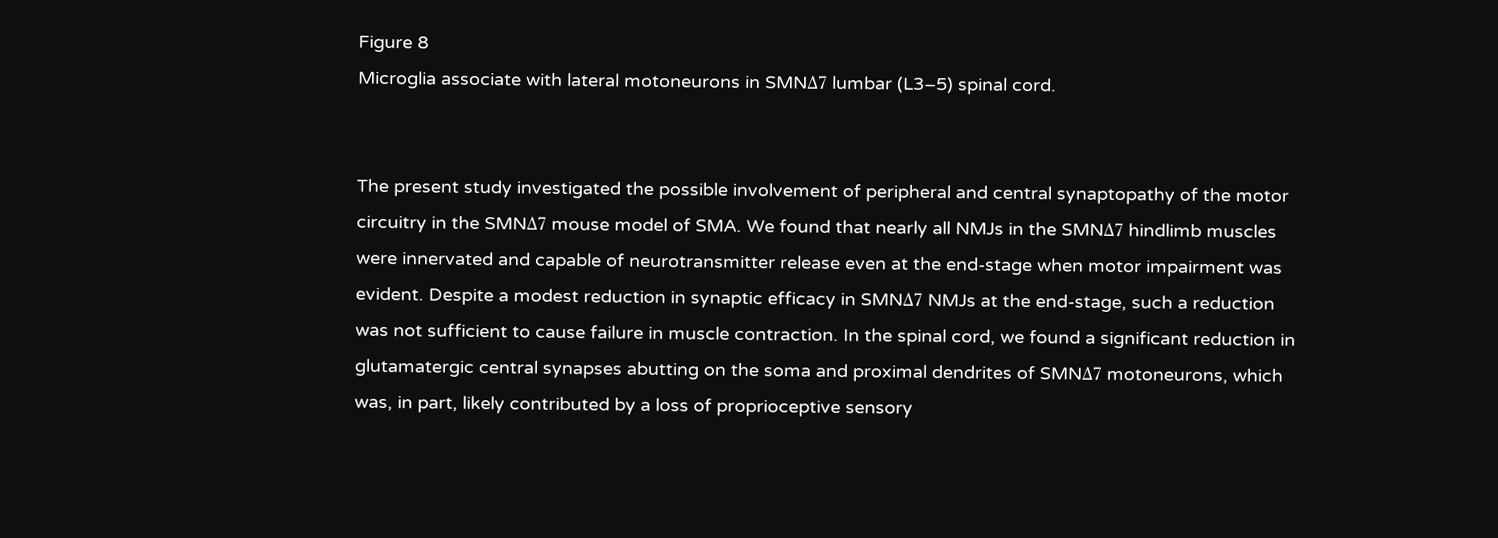Figure 8
Microglia associate with lateral motoneurons in SMNΔ7 lumbar (L3–5) spinal cord.


The present study investigated the possible involvement of peripheral and central synaptopathy of the motor circuitry in the SMNΔ7 mouse model of SMA. We found that nearly all NMJs in the SMNΔ7 hindlimb muscles were innervated and capable of neurotransmitter release even at the end-stage when motor impairment was evident. Despite a modest reduction in synaptic efficacy in SMNΔ7 NMJs at the end-stage, such a reduction was not sufficient to cause failure in muscle contraction. In the spinal cord, we found a significant reduction in glutamatergic central synapses abutting on the soma and proximal dendrites of SMNΔ7 motoneurons, which was, in part, likely contributed by a loss of proprioceptive sensory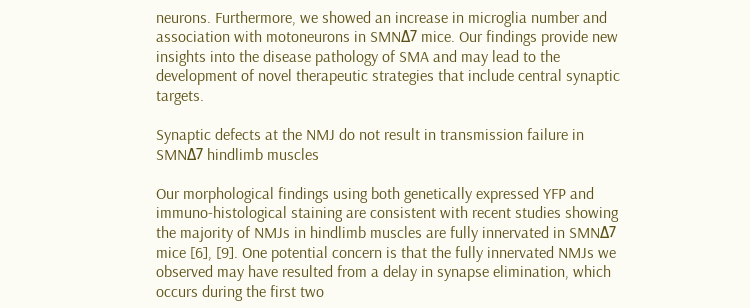neurons. Furthermore, we showed an increase in microglia number and association with motoneurons in SMNΔ7 mice. Our findings provide new insights into the disease pathology of SMA and may lead to the development of novel therapeutic strategies that include central synaptic targets.

Synaptic defects at the NMJ do not result in transmission failure in SMNΔ7 hindlimb muscles

Our morphological findings using both genetically expressed YFP and immuno-histological staining are consistent with recent studies showing the majority of NMJs in hindlimb muscles are fully innervated in SMNΔ7 mice [6], [9]. One potential concern is that the fully innervated NMJs we observed may have resulted from a delay in synapse elimination, which occurs during the first two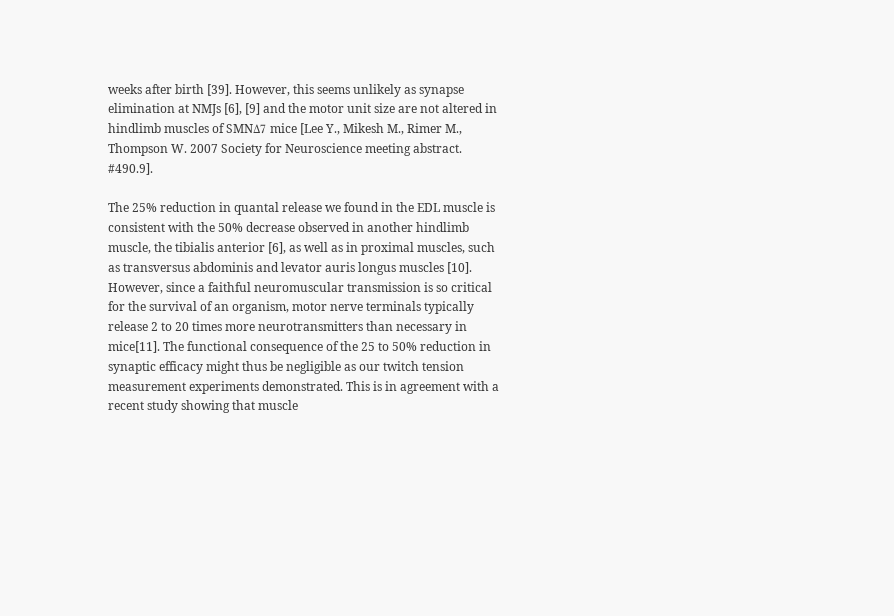weeks after birth [39]. However, this seems unlikely as synapse elimination at NMJs [6], [9] and the motor unit size are not altered in hindlimb muscles of SMNΔ7 mice [Lee Y., Mikesh M., Rimer M., Thompson W. 2007 Society for Neuroscience meeting abstract. #490.9].

The 25% reduction in quantal release we found in the EDL muscle is consistent with the 50% decrease observed in another hindlimb muscle, the tibialis anterior [6], as well as in proximal muscles, such as transversus abdominis and levator auris longus muscles [10]. However, since a faithful neuromuscular transmission is so critical for the survival of an organism, motor nerve terminals typically release 2 to 20 times more neurotransmitters than necessary in mice[11]. The functional consequence of the 25 to 50% reduction in synaptic efficacy might thus be negligible as our twitch tension measurement experiments demonstrated. This is in agreement with a recent study showing that muscle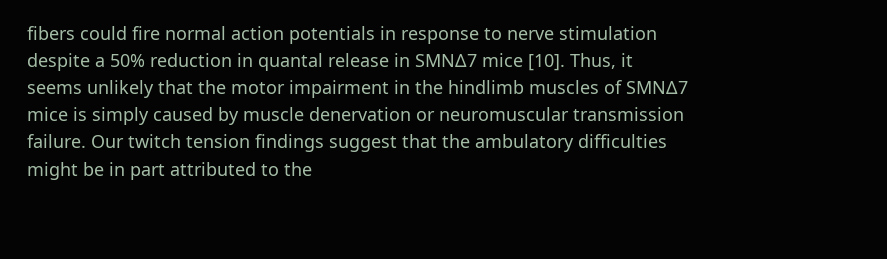fibers could fire normal action potentials in response to nerve stimulation despite a 50% reduction in quantal release in SMNΔ7 mice [10]. Thus, it seems unlikely that the motor impairment in the hindlimb muscles of SMNΔ7 mice is simply caused by muscle denervation or neuromuscular transmission failure. Our twitch tension findings suggest that the ambulatory difficulties might be in part attributed to the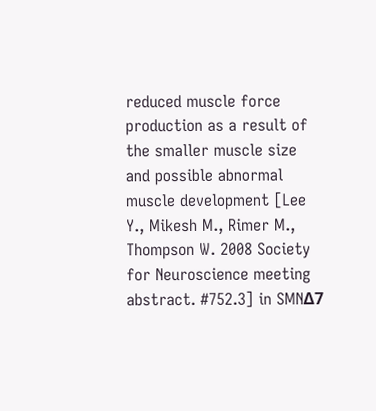reduced muscle force production as a result of the smaller muscle size and possible abnormal muscle development [Lee Y., Mikesh M., Rimer M., Thompson W. 2008 Society for Neuroscience meeting abstract. #752.3] in SMNΔ7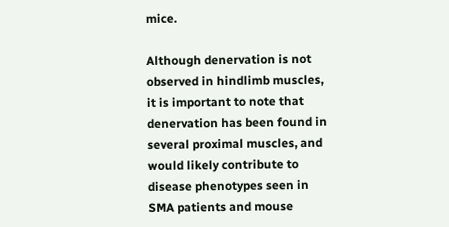mice.

Although denervation is not observed in hindlimb muscles, it is important to note that denervation has been found in several proximal muscles, and would likely contribute to disease phenotypes seen in SMA patients and mouse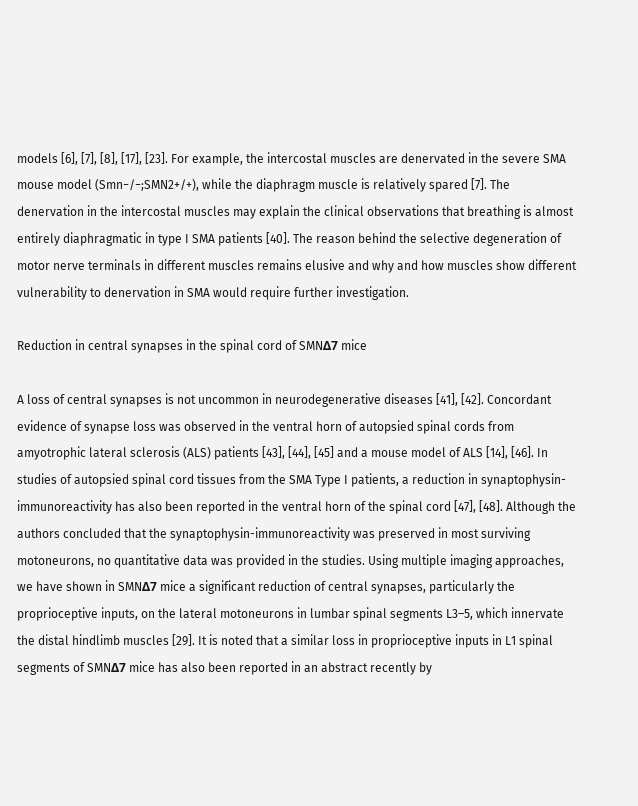models [6], [7], [8], [17], [23]. For example, the intercostal muscles are denervated in the severe SMA mouse model (Smn−/−;SMN2+/+), while the diaphragm muscle is relatively spared [7]. The denervation in the intercostal muscles may explain the clinical observations that breathing is almost entirely diaphragmatic in type I SMA patients [40]. The reason behind the selective degeneration of motor nerve terminals in different muscles remains elusive and why and how muscles show different vulnerability to denervation in SMA would require further investigation.

Reduction in central synapses in the spinal cord of SMNΔ7 mice

A loss of central synapses is not uncommon in neurodegenerative diseases [41], [42]. Concordant evidence of synapse loss was observed in the ventral horn of autopsied spinal cords from amyotrophic lateral sclerosis (ALS) patients [43], [44], [45] and a mouse model of ALS [14], [46]. In studies of autopsied spinal cord tissues from the SMA Type I patients, a reduction in synaptophysin-immunoreactivity has also been reported in the ventral horn of the spinal cord [47], [48]. Although the authors concluded that the synaptophysin-immunoreactivity was preserved in most surviving motoneurons, no quantitative data was provided in the studies. Using multiple imaging approaches, we have shown in SMNΔ7 mice a significant reduction of central synapses, particularly the proprioceptive inputs, on the lateral motoneurons in lumbar spinal segments L3–5, which innervate the distal hindlimb muscles [29]. It is noted that a similar loss in proprioceptive inputs in L1 spinal segments of SMNΔ7 mice has also been reported in an abstract recently by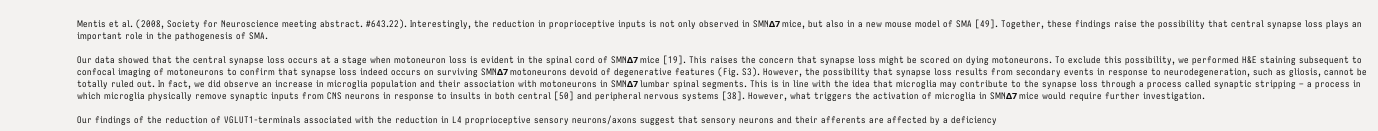Mentis et al. (2008, Society for Neuroscience meeting abstract. #643.22). Interestingly, the reduction in proprioceptive inputs is not only observed in SMNΔ7 mice, but also in a new mouse model of SMA [49]. Together, these findings raise the possibility that central synapse loss plays an important role in the pathogenesis of SMA.

Our data showed that the central synapse loss occurs at a stage when motoneuron loss is evident in the spinal cord of SMNΔ7 mice [19]. This raises the concern that synapse loss might be scored on dying motoneurons. To exclude this possibility, we performed H&E staining subsequent to confocal imaging of motoneurons to confirm that synapse loss indeed occurs on surviving SMNΔ7 motoneurons devoid of degenerative features (Fig. S3). However, the possibility that synapse loss results from secondary events in response to neurodegeneration, such as gliosis, cannot be totally ruled out. In fact, we did observe an increase in microglia population and their association with motoneurons in SMNΔ7 lumbar spinal segments. This is in line with the idea that microglia may contribute to the synapse loss through a process called synaptic stripping – a process in which microglia physically remove synaptic inputs from CNS neurons in response to insults in both central [50] and peripheral nervous systems [38]. However, what triggers the activation of microglia in SMNΔ7 mice would require further investigation.

Our findings of the reduction of VGLUT1-terminals associated with the reduction in L4 proprioceptive sensory neurons/axons suggest that sensory neurons and their afferents are affected by a deficiency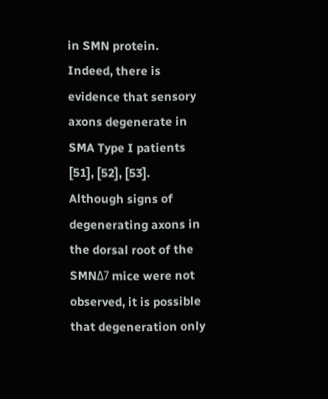in SMN protein. Indeed, there is evidence that sensory axons degenerate in SMA Type I patients [51], [52], [53]. Although signs of degenerating axons in the dorsal root of the SMNΔ7 mice were not observed, it is possible that degeneration only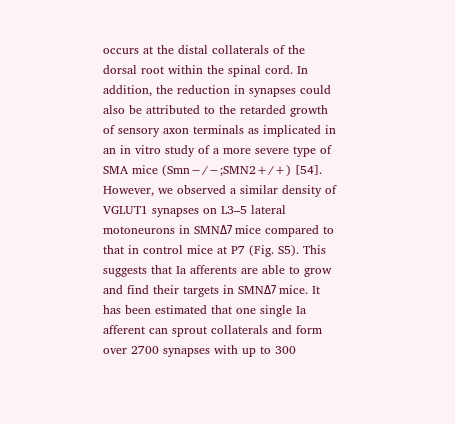occurs at the distal collaterals of the dorsal root within the spinal cord. In addition, the reduction in synapses could also be attributed to the retarded growth of sensory axon terminals as implicated in an in vitro study of a more severe type of SMA mice (Smn−/−;SMN2+/+) [54]. However, we observed a similar density of VGLUT1 synapses on L3–5 lateral motoneurons in SMNΔ7 mice compared to that in control mice at P7 (Fig. S5). This suggests that Ia afferents are able to grow and find their targets in SMNΔ7 mice. It has been estimated that one single Ia afferent can sprout collaterals and form over 2700 synapses with up to 300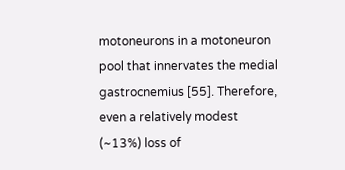motoneurons in a motoneuron pool that innervates the medial gastrocnemius [55]. Therefore, even a relatively modest (~13%) loss of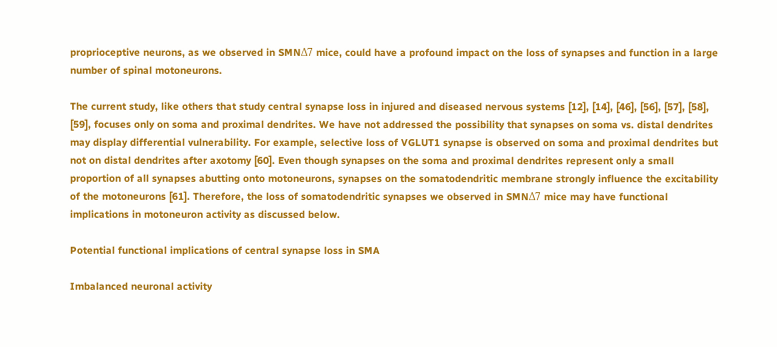proprioceptive neurons, as we observed in SMNΔ7 mice, could have a profound impact on the loss of synapses and function in a large number of spinal motoneurons.

The current study, like others that study central synapse loss in injured and diseased nervous systems [12], [14], [46], [56], [57], [58], [59], focuses only on soma and proximal dendrites. We have not addressed the possibility that synapses on soma vs. distal dendrites may display differential vulnerability. For example, selective loss of VGLUT1 synapse is observed on soma and proximal dendrites but not on distal dendrites after axotomy [60]. Even though synapses on the soma and proximal dendrites represent only a small proportion of all synapses abutting onto motoneurons, synapses on the somatodendritic membrane strongly influence the excitability of the motoneurons [61]. Therefore, the loss of somatodendritic synapses we observed in SMNΔ7 mice may have functional implications in motoneuron activity as discussed below.

Potential functional implications of central synapse loss in SMA

Imbalanced neuronal activity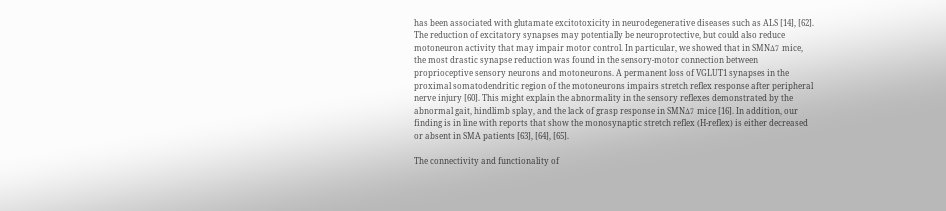has been associated with glutamate excitotoxicity in neurodegenerative diseases such as ALS [14], [62]. The reduction of excitatory synapses may potentially be neuroprotective, but could also reduce motoneuron activity that may impair motor control. In particular, we showed that in SMNΔ7 mice, the most drastic synapse reduction was found in the sensory-motor connection between proprioceptive sensory neurons and motoneurons. A permanent loss of VGLUT1 synapses in the proximal somatodendritic region of the motoneurons impairs stretch reflex response after peripheral nerve injury [60]. This might explain the abnormality in the sensory reflexes demonstrated by the abnormal gait, hindlimb splay, and the lack of grasp response in SMNΔ7 mice [16]. In addition, our finding is in line with reports that show the monosynaptic stretch reflex (H-reflex) is either decreased or absent in SMA patients [63], [64], [65].

The connectivity and functionality of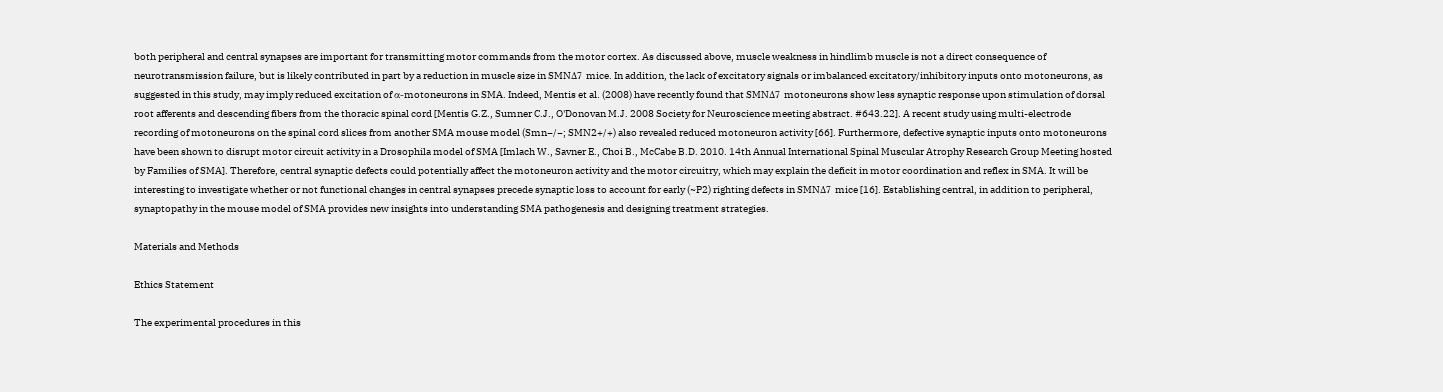both peripheral and central synapses are important for transmitting motor commands from the motor cortex. As discussed above, muscle weakness in hindlimb muscle is not a direct consequence of neurotransmission failure, but is likely contributed in part by a reduction in muscle size in SMNΔ7 mice. In addition, the lack of excitatory signals or imbalanced excitatory/inhibitory inputs onto motoneurons, as suggested in this study, may imply reduced excitation of α-motoneurons in SMA. Indeed, Mentis et al. (2008) have recently found that SMNΔ7 motoneurons show less synaptic response upon stimulation of dorsal root afferents and descending fibers from the thoracic spinal cord [Mentis G.Z., Sumner C.J., O'Donovan M.J. 2008 Society for Neuroscience meeting abstract. #643.22]. A recent study using multi-electrode recording of motoneurons on the spinal cord slices from another SMA mouse model (Smn−/−; SMN2+/+) also revealed reduced motoneuron activity [66]. Furthermore, defective synaptic inputs onto motoneurons have been shown to disrupt motor circuit activity in a Drosophila model of SMA [Imlach W., Savner E., Choi B., McCabe B.D. 2010. 14th Annual International Spinal Muscular Atrophy Research Group Meeting hosted by Families of SMA]. Therefore, central synaptic defects could potentially affect the motoneuron activity and the motor circuitry, which may explain the deficit in motor coordination and reflex in SMA. It will be interesting to investigate whether or not functional changes in central synapses precede synaptic loss to account for early (~P2) righting defects in SMNΔ7 mice [16]. Establishing central, in addition to peripheral, synaptopathy in the mouse model of SMA provides new insights into understanding SMA pathogenesis and designing treatment strategies.

Materials and Methods

Ethics Statement

The experimental procedures in this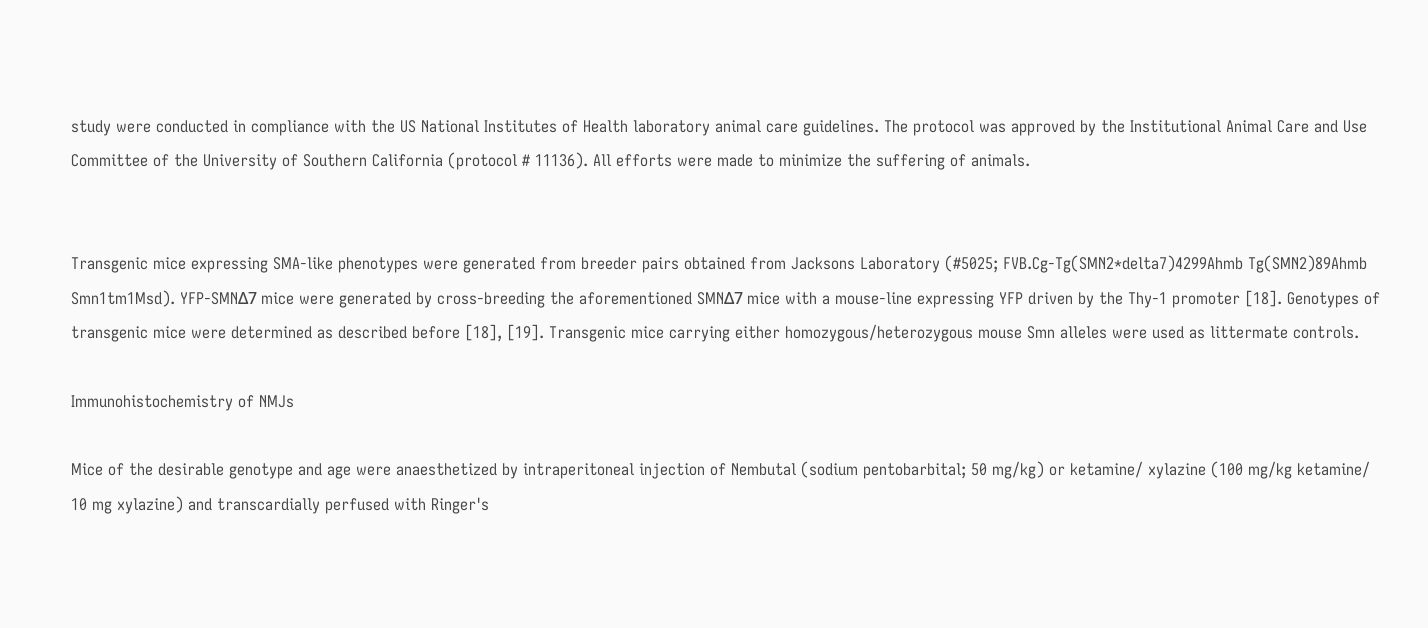study were conducted in compliance with the US National Institutes of Health laboratory animal care guidelines. The protocol was approved by the Institutional Animal Care and Use Committee of the University of Southern California (protocol # 11136). All efforts were made to minimize the suffering of animals.


Transgenic mice expressing SMA-like phenotypes were generated from breeder pairs obtained from Jacksons Laboratory (#5025; FVB.Cg-Tg(SMN2*delta7)4299Ahmb Tg(SMN2)89Ahmb Smn1tm1Msd). YFP-SMNΔ7 mice were generated by cross-breeding the aforementioned SMNΔ7 mice with a mouse-line expressing YFP driven by the Thy-1 promoter [18]. Genotypes of transgenic mice were determined as described before [18], [19]. Transgenic mice carrying either homozygous/heterozygous mouse Smn alleles were used as littermate controls.

Immunohistochemistry of NMJs

Mice of the desirable genotype and age were anaesthetized by intraperitoneal injection of Nembutal (sodium pentobarbital; 50 mg/kg) or ketamine/ xylazine (100 mg/kg ketamine/ 10 mg xylazine) and transcardially perfused with Ringer's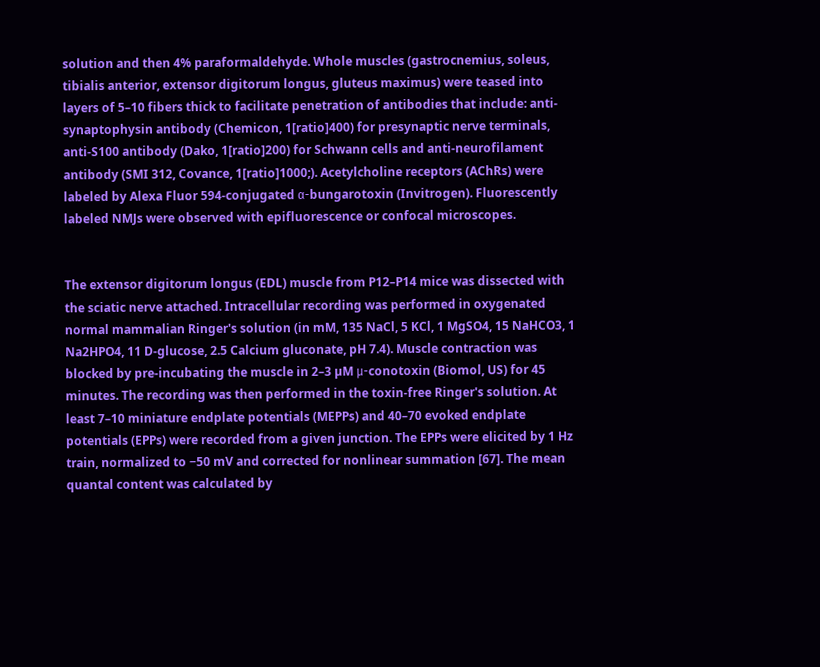solution and then 4% paraformaldehyde. Whole muscles (gastrocnemius, soleus, tibialis anterior, extensor digitorum longus, gluteus maximus) were teased into layers of 5–10 fibers thick to facilitate penetration of antibodies that include: anti-synaptophysin antibody (Chemicon, 1[ratio]400) for presynaptic nerve terminals, anti-S100 antibody (Dako, 1[ratio]200) for Schwann cells and anti-neurofilament antibody (SMI 312, Covance, 1[ratio]1000;). Acetylcholine receptors (AChRs) were labeled by Alexa Fluor 594-conjugated α-bungarotoxin (Invitrogen). Fluorescently labeled NMJs were observed with epifluorescence or confocal microscopes.


The extensor digitorum longus (EDL) muscle from P12–P14 mice was dissected with the sciatic nerve attached. Intracellular recording was performed in oxygenated normal mammalian Ringer's solution (in mM, 135 NaCl, 5 KCl, 1 MgSO4, 15 NaHCO3, 1 Na2HPO4, 11 D-glucose, 2.5 Calcium gluconate, pH 7.4). Muscle contraction was blocked by pre-incubating the muscle in 2–3 µM μ-conotoxin (Biomol, US) for 45 minutes. The recording was then performed in the toxin-free Ringer's solution. At least 7–10 miniature endplate potentials (MEPPs) and 40–70 evoked endplate potentials (EPPs) were recorded from a given junction. The EPPs were elicited by 1 Hz train, normalized to −50 mV and corrected for nonlinear summation [67]. The mean quantal content was calculated by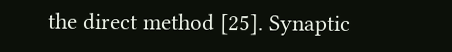the direct method [25]. Synaptic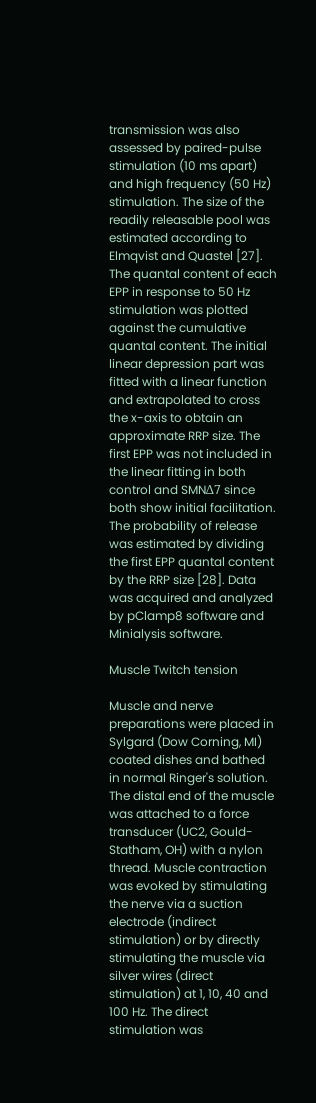transmission was also assessed by paired-pulse stimulation (10 ms apart) and high frequency (50 Hz) stimulation. The size of the readily releasable pool was estimated according to Elmqvist and Quastel [27]. The quantal content of each EPP in response to 50 Hz stimulation was plotted against the cumulative quantal content. The initial linear depression part was fitted with a linear function and extrapolated to cross the x-axis to obtain an approximate RRP size. The first EPP was not included in the linear fitting in both control and SMNΔ7 since both show initial facilitation. The probability of release was estimated by dividing the first EPP quantal content by the RRP size [28]. Data was acquired and analyzed by pClamp8 software and Minialysis software.

Muscle Twitch tension

Muscle and nerve preparations were placed in Sylgard (Dow Corning, MI) coated dishes and bathed in normal Ringer's solution. The distal end of the muscle was attached to a force transducer (UC2, Gould-Statham, OH) with a nylon thread. Muscle contraction was evoked by stimulating the nerve via a suction electrode (indirect stimulation) or by directly stimulating the muscle via silver wires (direct stimulation) at 1, 10, 40 and 100 Hz. The direct stimulation was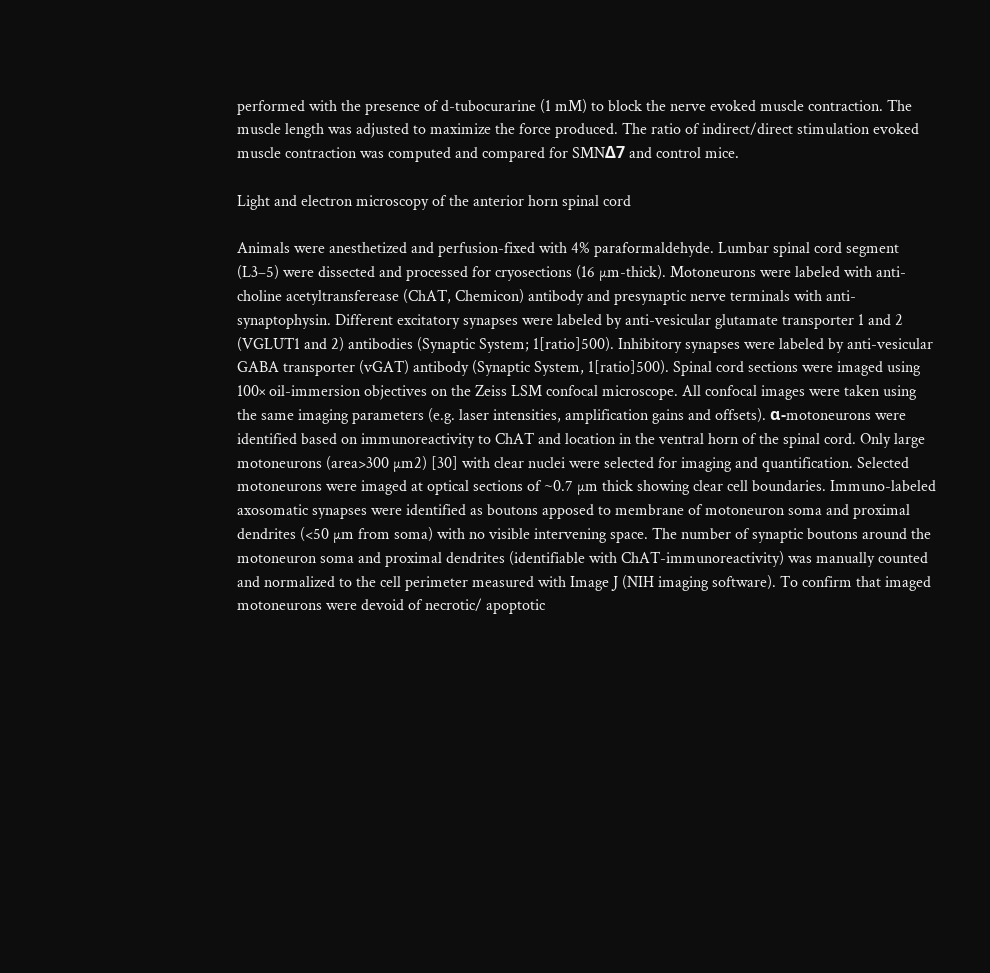performed with the presence of d-tubocurarine (1 mM) to block the nerve evoked muscle contraction. The muscle length was adjusted to maximize the force produced. The ratio of indirect/direct stimulation evoked muscle contraction was computed and compared for SMNΔ7 and control mice.

Light and electron microscopy of the anterior horn spinal cord

Animals were anesthetized and perfusion-fixed with 4% paraformaldehyde. Lumbar spinal cord segment (L3–5) were dissected and processed for cryosections (16 µm-thick). Motoneurons were labeled with anti-choline acetyltransferease (ChAT, Chemicon) antibody and presynaptic nerve terminals with anti-synaptophysin. Different excitatory synapses were labeled by anti-vesicular glutamate transporter 1 and 2 (VGLUT1 and 2) antibodies (Synaptic System; 1[ratio]500). Inhibitory synapses were labeled by anti-vesicular GABA transporter (vGAT) antibody (Synaptic System, 1[ratio]500). Spinal cord sections were imaged using 100× oil-immersion objectives on the Zeiss LSM confocal microscope. All confocal images were taken using the same imaging parameters (e.g. laser intensities, amplification gains and offsets). α-motoneurons were identified based on immunoreactivity to ChAT and location in the ventral horn of the spinal cord. Only large motoneurons (area>300 µm2) [30] with clear nuclei were selected for imaging and quantification. Selected motoneurons were imaged at optical sections of ~0.7 µm thick showing clear cell boundaries. Immuno-labeled axosomatic synapses were identified as boutons apposed to membrane of motoneuron soma and proximal dendrites (<50 µm from soma) with no visible intervening space. The number of synaptic boutons around the motoneuron soma and proximal dendrites (identifiable with ChAT-immunoreactivity) was manually counted and normalized to the cell perimeter measured with Image J (NIH imaging software). To confirm that imaged motoneurons were devoid of necrotic/ apoptotic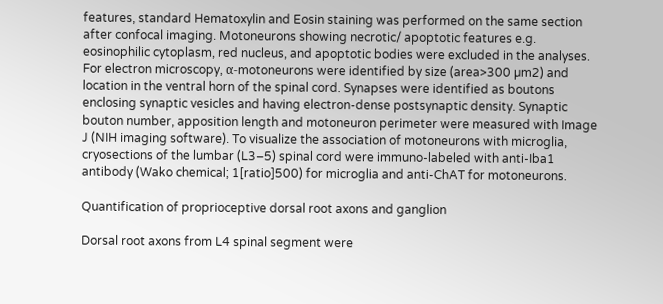features, standard Hematoxylin and Eosin staining was performed on the same section after confocal imaging. Motoneurons showing necrotic/ apoptotic features e.g. eosinophilic cytoplasm, red nucleus, and apoptotic bodies were excluded in the analyses. For electron microscopy, α-motoneurons were identified by size (area>300 µm2) and location in the ventral horn of the spinal cord. Synapses were identified as boutons enclosing synaptic vesicles and having electron-dense postsynaptic density. Synaptic bouton number, apposition length and motoneuron perimeter were measured with Image J (NIH imaging software). To visualize the association of motoneurons with microglia, cryosections of the lumbar (L3–5) spinal cord were immuno-labeled with anti-Iba1 antibody (Wako chemical; 1[ratio]500) for microglia and anti-ChAT for motoneurons.

Quantification of proprioceptive dorsal root axons and ganglion

Dorsal root axons from L4 spinal segment were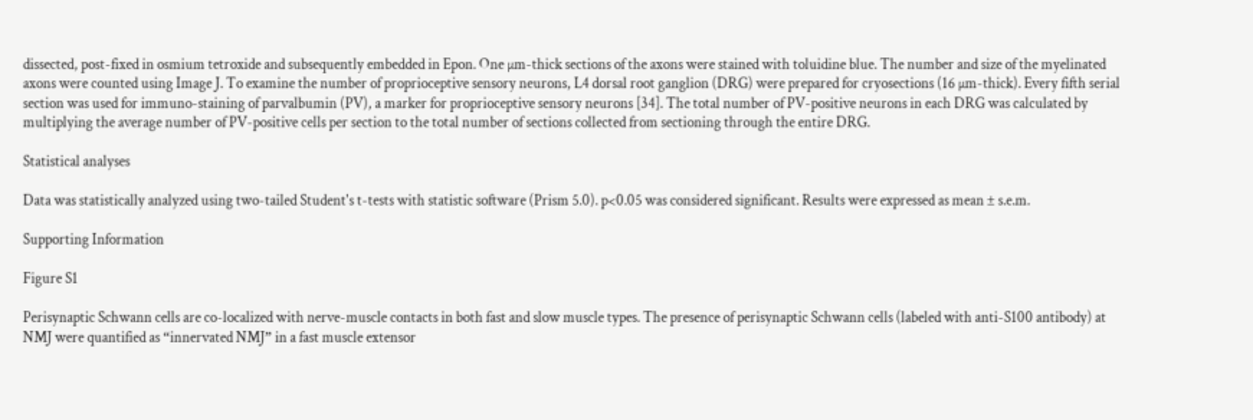dissected, post-fixed in osmium tetroxide and subsequently embedded in Epon. One µm-thick sections of the axons were stained with toluidine blue. The number and size of the myelinated axons were counted using Image J. To examine the number of proprioceptive sensory neurons, L4 dorsal root ganglion (DRG) were prepared for cryosections (16 µm-thick). Every fifth serial section was used for immuno-staining of parvalbumin (PV), a marker for proprioceptive sensory neurons [34]. The total number of PV-positive neurons in each DRG was calculated by multiplying the average number of PV-positive cells per section to the total number of sections collected from sectioning through the entire DRG.

Statistical analyses

Data was statistically analyzed using two-tailed Student's t-tests with statistic software (Prism 5.0). p<0.05 was considered significant. Results were expressed as mean ± s.e.m.

Supporting Information

Figure S1

Perisynaptic Schwann cells are co-localized with nerve-muscle contacts in both fast and slow muscle types. The presence of perisynaptic Schwann cells (labeled with anti-S100 antibody) at NMJ were quantified as “innervated NMJ” in a fast muscle extensor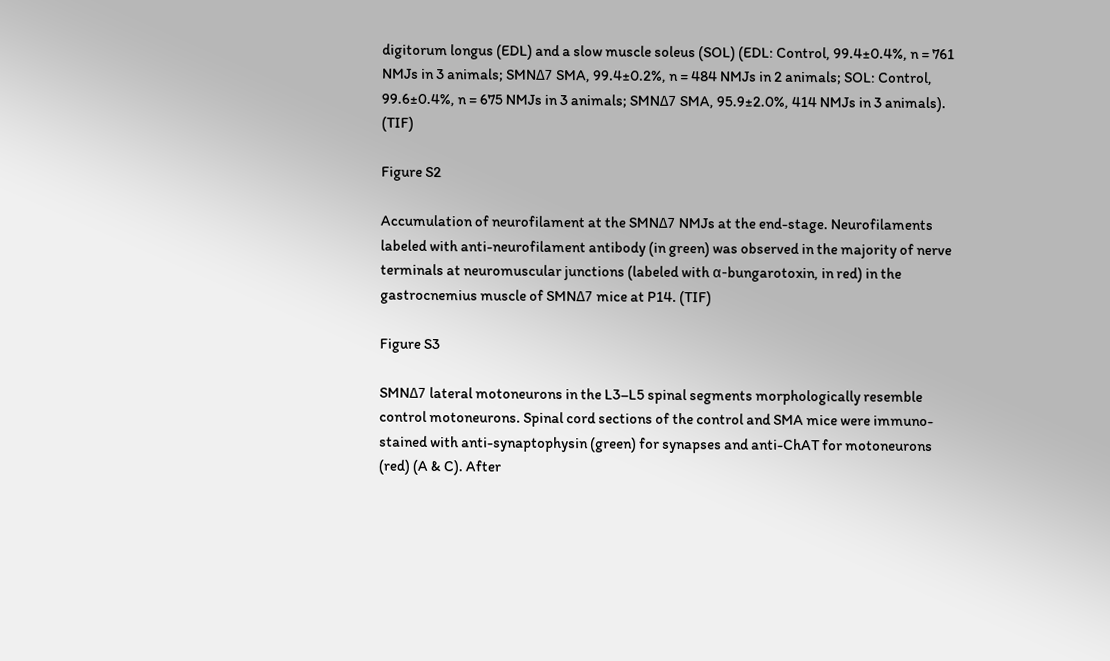digitorum longus (EDL) and a slow muscle soleus (SOL) (EDL: Control, 99.4±0.4%, n = 761 NMJs in 3 animals; SMNΔ7 SMA, 99.4±0.2%, n = 484 NMJs in 2 animals; SOL: Control, 99.6±0.4%, n = 675 NMJs in 3 animals; SMNΔ7 SMA, 95.9±2.0%, 414 NMJs in 3 animals). (TIF)

Figure S2

Accumulation of neurofilament at the SMNΔ7 NMJs at the end-stage. Neurofilaments labeled with anti-neurofilament antibody (in green) was observed in the majority of nerve terminals at neuromuscular junctions (labeled with α-bungarotoxin, in red) in the gastrocnemius muscle of SMNΔ7 mice at P14. (TIF)

Figure S3

SMNΔ7 lateral motoneurons in the L3–L5 spinal segments morphologically resemble control motoneurons. Spinal cord sections of the control and SMA mice were immuno-stained with anti-synaptophysin (green) for synapses and anti-ChAT for motoneurons (red) (A & C). After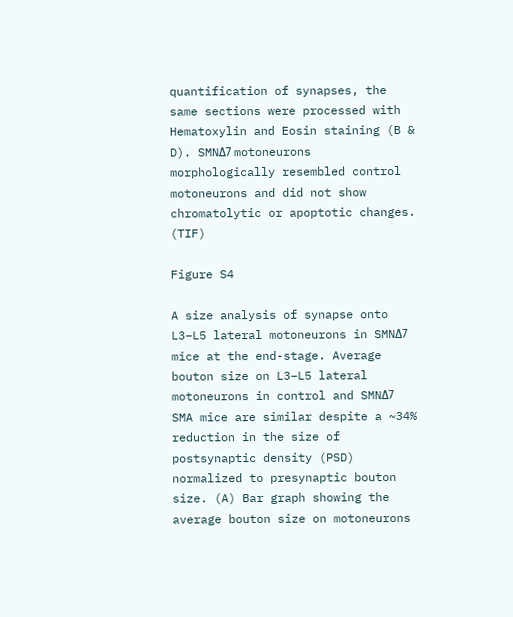quantification of synapses, the same sections were processed with Hematoxylin and Eosin staining (B & D). SMNΔ7 motoneurons morphologically resembled control motoneurons and did not show chromatolytic or apoptotic changes. (TIF)

Figure S4

A size analysis of synapse onto L3–L5 lateral motoneurons in SMNΔ7 mice at the end-stage. Average bouton size on L3–L5 lateral motoneurons in control and SMNΔ7 SMA mice are similar despite a ~34% reduction in the size of postsynaptic density (PSD) normalized to presynaptic bouton size. (A) Bar graph showing the average bouton size on motoneurons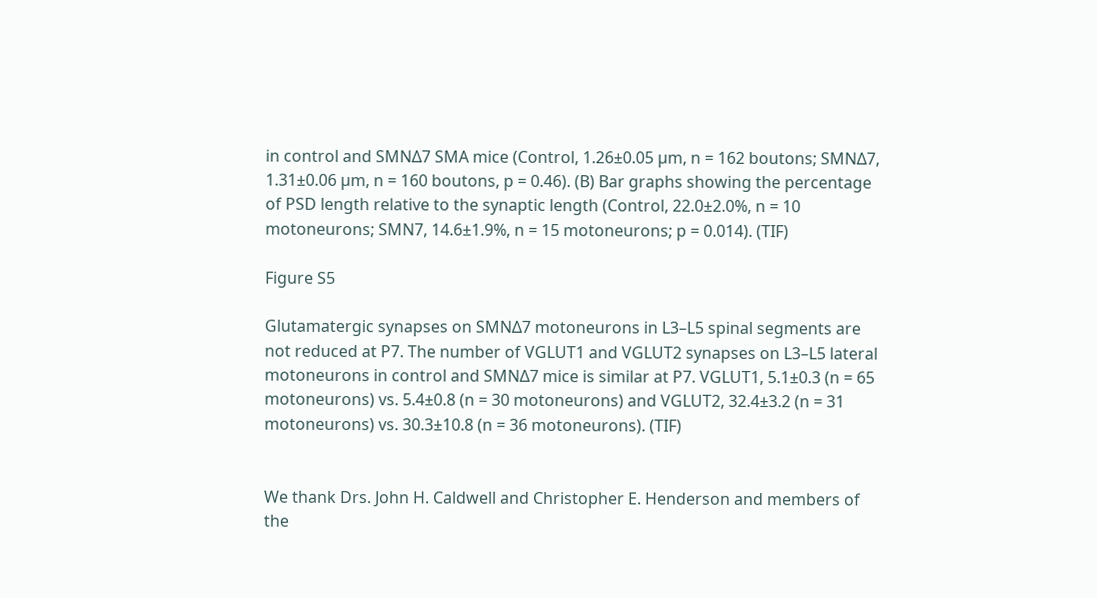in control and SMNΔ7 SMA mice (Control, 1.26±0.05 µm, n = 162 boutons; SMNΔ7, 1.31±0.06 µm, n = 160 boutons, p = 0.46). (B) Bar graphs showing the percentage of PSD length relative to the synaptic length (Control, 22.0±2.0%, n = 10 motoneurons; SMN7, 14.6±1.9%, n = 15 motoneurons; p = 0.014). (TIF)

Figure S5

Glutamatergic synapses on SMNΔ7 motoneurons in L3–L5 spinal segments are not reduced at P7. The number of VGLUT1 and VGLUT2 synapses on L3–L5 lateral motoneurons in control and SMNΔ7 mice is similar at P7. VGLUT1, 5.1±0.3 (n = 65 motoneurons) vs. 5.4±0.8 (n = 30 motoneurons) and VGLUT2, 32.4±3.2 (n = 31 motoneurons) vs. 30.3±10.8 (n = 36 motoneurons). (TIF)


We thank Drs. John H. Caldwell and Christopher E. Henderson and members of the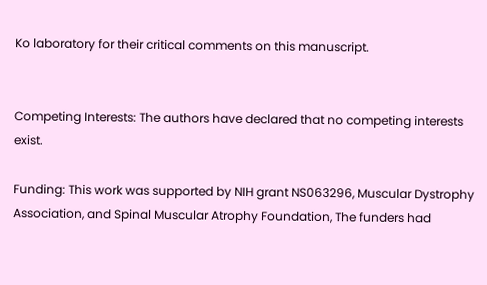Ko laboratory for their critical comments on this manuscript.


Competing Interests: The authors have declared that no competing interests exist.

Funding: This work was supported by NIH grant NS063296, Muscular Dystrophy Association, and Spinal Muscular Atrophy Foundation, The funders had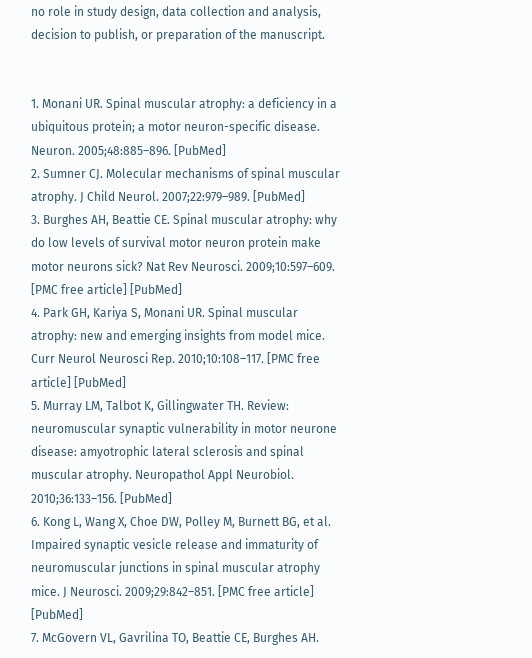no role in study design, data collection and analysis, decision to publish, or preparation of the manuscript.


1. Monani UR. Spinal muscular atrophy: a deficiency in a ubiquitous protein; a motor neuron-specific disease. Neuron. 2005;48:885–896. [PubMed]
2. Sumner CJ. Molecular mechanisms of spinal muscular atrophy. J Child Neurol. 2007;22:979–989. [PubMed]
3. Burghes AH, Beattie CE. Spinal muscular atrophy: why do low levels of survival motor neuron protein make motor neurons sick? Nat Rev Neurosci. 2009;10:597–609. [PMC free article] [PubMed]
4. Park GH, Kariya S, Monani UR. Spinal muscular atrophy: new and emerging insights from model mice. Curr Neurol Neurosci Rep. 2010;10:108–117. [PMC free article] [PubMed]
5. Murray LM, Talbot K, Gillingwater TH. Review: neuromuscular synaptic vulnerability in motor neurone disease: amyotrophic lateral sclerosis and spinal muscular atrophy. Neuropathol Appl Neurobiol. 2010;36:133–156. [PubMed]
6. Kong L, Wang X, Choe DW, Polley M, Burnett BG, et al. Impaired synaptic vesicle release and immaturity of neuromuscular junctions in spinal muscular atrophy mice. J Neurosci. 2009;29:842–851. [PMC free article] [PubMed]
7. McGovern VL, Gavrilina TO, Beattie CE, Burghes AH.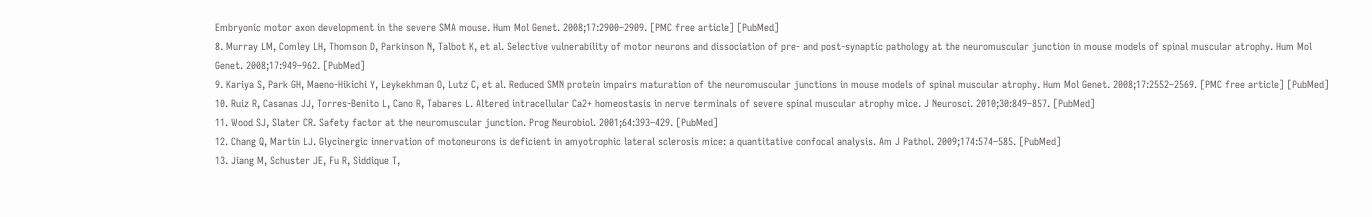Embryonic motor axon development in the severe SMA mouse. Hum Mol Genet. 2008;17:2900–2909. [PMC free article] [PubMed]
8. Murray LM, Comley LH, Thomson D, Parkinson N, Talbot K, et al. Selective vulnerability of motor neurons and dissociation of pre- and post-synaptic pathology at the neuromuscular junction in mouse models of spinal muscular atrophy. Hum Mol Genet. 2008;17:949–962. [PubMed]
9. Kariya S, Park GH, Maeno-Hikichi Y, Leykekhman O, Lutz C, et al. Reduced SMN protein impairs maturation of the neuromuscular junctions in mouse models of spinal muscular atrophy. Hum Mol Genet. 2008;17:2552–2569. [PMC free article] [PubMed]
10. Ruiz R, Casanas JJ, Torres-Benito L, Cano R, Tabares L. Altered intracellular Ca2+ homeostasis in nerve terminals of severe spinal muscular atrophy mice. J Neurosci. 2010;30:849–857. [PubMed]
11. Wood SJ, Slater CR. Safety factor at the neuromuscular junction. Prog Neurobiol. 2001;64:393–429. [PubMed]
12. Chang Q, Martin LJ. Glycinergic innervation of motoneurons is deficient in amyotrophic lateral sclerosis mice: a quantitative confocal analysis. Am J Pathol. 2009;174:574–585. [PubMed]
13. Jiang M, Schuster JE, Fu R, Siddique T,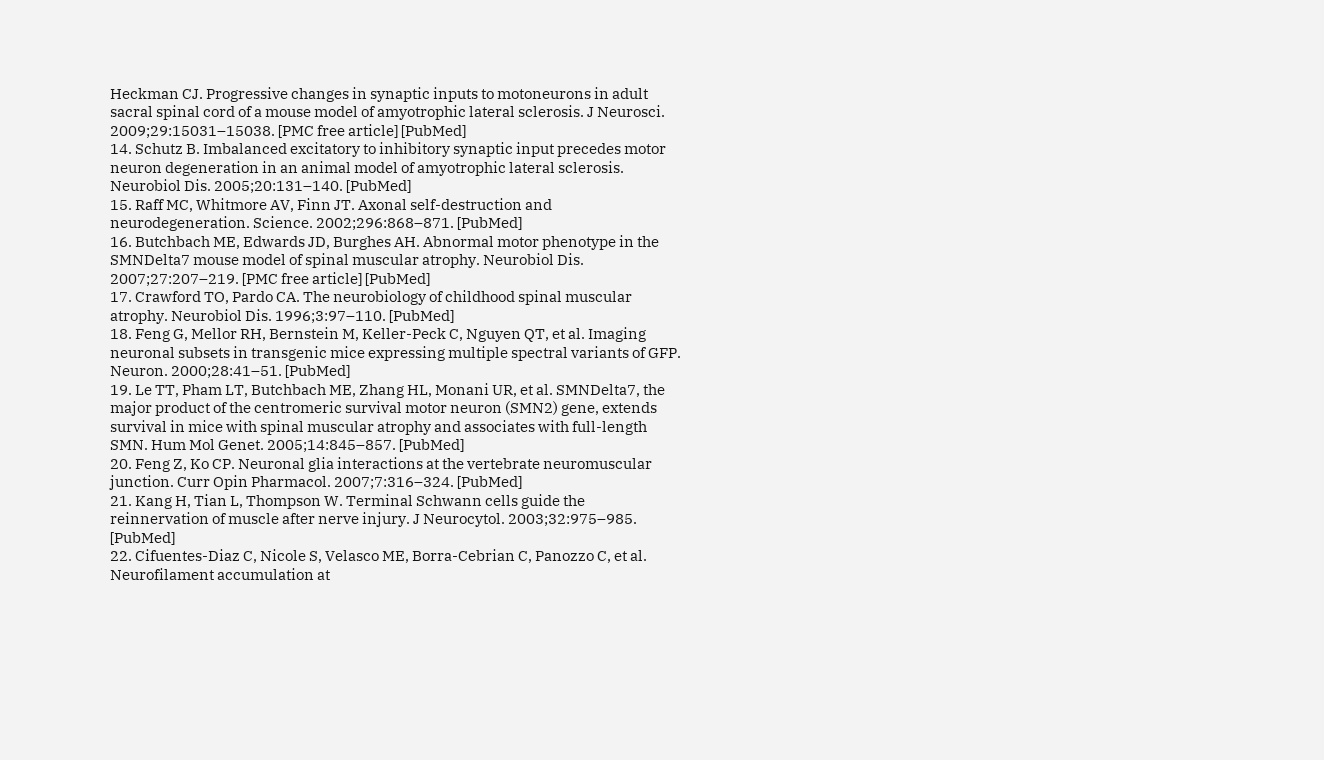Heckman CJ. Progressive changes in synaptic inputs to motoneurons in adult sacral spinal cord of a mouse model of amyotrophic lateral sclerosis. J Neurosci. 2009;29:15031–15038. [PMC free article] [PubMed]
14. Schutz B. Imbalanced excitatory to inhibitory synaptic input precedes motor neuron degeneration in an animal model of amyotrophic lateral sclerosis. Neurobiol Dis. 2005;20:131–140. [PubMed]
15. Raff MC, Whitmore AV, Finn JT. Axonal self-destruction and neurodegeneration. Science. 2002;296:868–871. [PubMed]
16. Butchbach ME, Edwards JD, Burghes AH. Abnormal motor phenotype in the SMNDelta7 mouse model of spinal muscular atrophy. Neurobiol Dis. 2007;27:207–219. [PMC free article] [PubMed]
17. Crawford TO, Pardo CA. The neurobiology of childhood spinal muscular atrophy. Neurobiol Dis. 1996;3:97–110. [PubMed]
18. Feng G, Mellor RH, Bernstein M, Keller-Peck C, Nguyen QT, et al. Imaging neuronal subsets in transgenic mice expressing multiple spectral variants of GFP. Neuron. 2000;28:41–51. [PubMed]
19. Le TT, Pham LT, Butchbach ME, Zhang HL, Monani UR, et al. SMNDelta7, the major product of the centromeric survival motor neuron (SMN2) gene, extends survival in mice with spinal muscular atrophy and associates with full-length SMN. Hum Mol Genet. 2005;14:845–857. [PubMed]
20. Feng Z, Ko CP. Neuronal glia interactions at the vertebrate neuromuscular junction. Curr Opin Pharmacol. 2007;7:316–324. [PubMed]
21. Kang H, Tian L, Thompson W. Terminal Schwann cells guide the reinnervation of muscle after nerve injury. J Neurocytol. 2003;32:975–985. [PubMed]
22. Cifuentes-Diaz C, Nicole S, Velasco ME, Borra-Cebrian C, Panozzo C, et al. Neurofilament accumulation at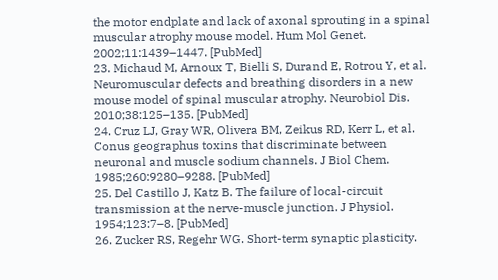the motor endplate and lack of axonal sprouting in a spinal muscular atrophy mouse model. Hum Mol Genet. 2002;11:1439–1447. [PubMed]
23. Michaud M, Arnoux T, Bielli S, Durand E, Rotrou Y, et al. Neuromuscular defects and breathing disorders in a new mouse model of spinal muscular atrophy. Neurobiol Dis. 2010;38:125–135. [PubMed]
24. Cruz LJ, Gray WR, Olivera BM, Zeikus RD, Kerr L, et al. Conus geographus toxins that discriminate between neuronal and muscle sodium channels. J Biol Chem. 1985;260:9280–9288. [PubMed]
25. Del Castillo J, Katz B. The failure of local-circuit transmission at the nerve-muscle junction. J Physiol. 1954;123:7–8. [PubMed]
26. Zucker RS, Regehr WG. Short-term synaptic plasticity.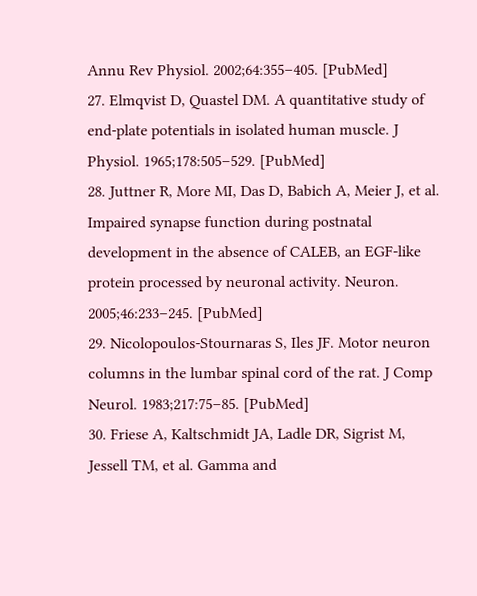Annu Rev Physiol. 2002;64:355–405. [PubMed]
27. Elmqvist D, Quastel DM. A quantitative study of end-plate potentials in isolated human muscle. J Physiol. 1965;178:505–529. [PubMed]
28. Juttner R, More MI, Das D, Babich A, Meier J, et al. Impaired synapse function during postnatal development in the absence of CALEB, an EGF-like protein processed by neuronal activity. Neuron. 2005;46:233–245. [PubMed]
29. Nicolopoulos-Stournaras S, Iles JF. Motor neuron columns in the lumbar spinal cord of the rat. J Comp Neurol. 1983;217:75–85. [PubMed]
30. Friese A, Kaltschmidt JA, Ladle DR, Sigrist M, Jessell TM, et al. Gamma and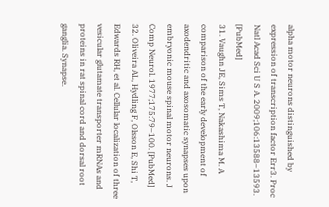alpha motor neurons distinguished by expression of transcription factor Err3. Proc Natl Acad Sci U S A. 2009;106:13588–13593. [PubMed]
31. Vaughn JE, Sims T, Nakashima M. A comparison of the early development of axodendritic and axosomatic synapses upon embryonic mouse spinal motor neurons. J Comp Neurol. 1977;175:79–100. [PubMed]
32. Oliveira AL, Hydling F, Olsson E, Shi T, Edwards RH, et al. Cellular localization of three vesicular glutamate transporter mRNAs and proteins in rat spinal cord and dorsal root ganglia. Synapse.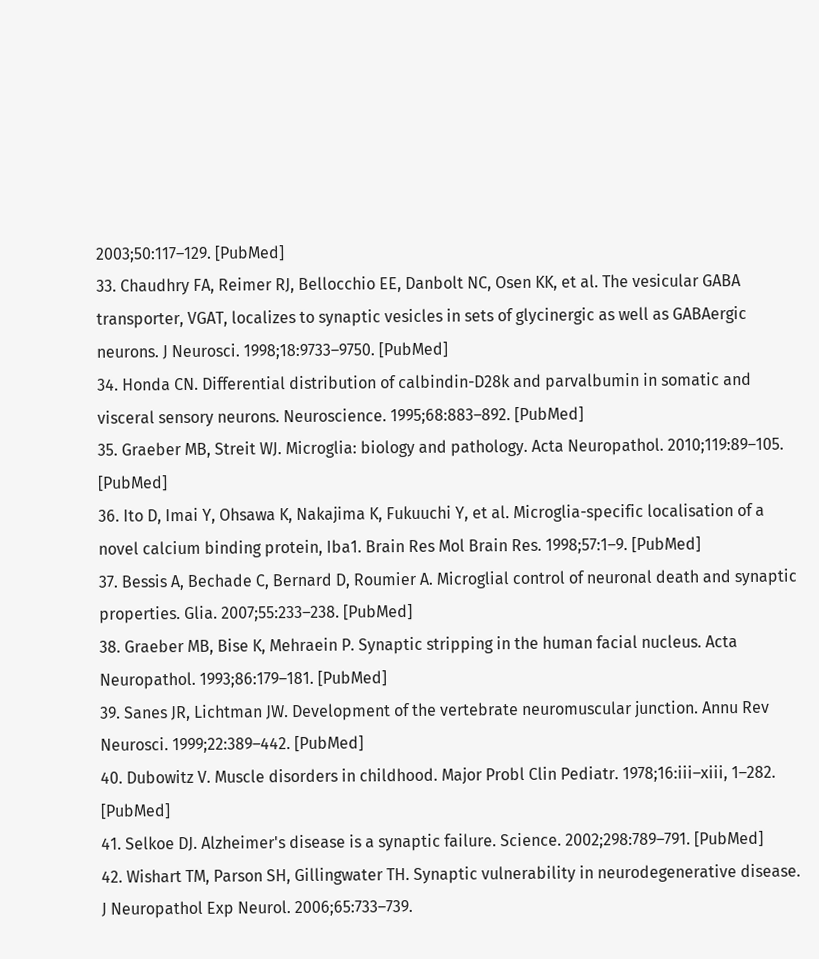2003;50:117–129. [PubMed]
33. Chaudhry FA, Reimer RJ, Bellocchio EE, Danbolt NC, Osen KK, et al. The vesicular GABA transporter, VGAT, localizes to synaptic vesicles in sets of glycinergic as well as GABAergic neurons. J Neurosci. 1998;18:9733–9750. [PubMed]
34. Honda CN. Differential distribution of calbindin-D28k and parvalbumin in somatic and visceral sensory neurons. Neuroscience. 1995;68:883–892. [PubMed]
35. Graeber MB, Streit WJ. Microglia: biology and pathology. Acta Neuropathol. 2010;119:89–105. [PubMed]
36. Ito D, Imai Y, Ohsawa K, Nakajima K, Fukuuchi Y, et al. Microglia-specific localisation of a novel calcium binding protein, Iba1. Brain Res Mol Brain Res. 1998;57:1–9. [PubMed]
37. Bessis A, Bechade C, Bernard D, Roumier A. Microglial control of neuronal death and synaptic properties. Glia. 2007;55:233–238. [PubMed]
38. Graeber MB, Bise K, Mehraein P. Synaptic stripping in the human facial nucleus. Acta Neuropathol. 1993;86:179–181. [PubMed]
39. Sanes JR, Lichtman JW. Development of the vertebrate neuromuscular junction. Annu Rev Neurosci. 1999;22:389–442. [PubMed]
40. Dubowitz V. Muscle disorders in childhood. Major Probl Clin Pediatr. 1978;16:iii–xiii, 1–282. [PubMed]
41. Selkoe DJ. Alzheimer's disease is a synaptic failure. Science. 2002;298:789–791. [PubMed]
42. Wishart TM, Parson SH, Gillingwater TH. Synaptic vulnerability in neurodegenerative disease. J Neuropathol Exp Neurol. 2006;65:733–739.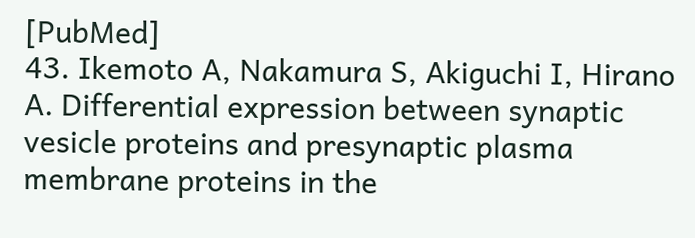[PubMed]
43. Ikemoto A, Nakamura S, Akiguchi I, Hirano A. Differential expression between synaptic vesicle proteins and presynaptic plasma membrane proteins in the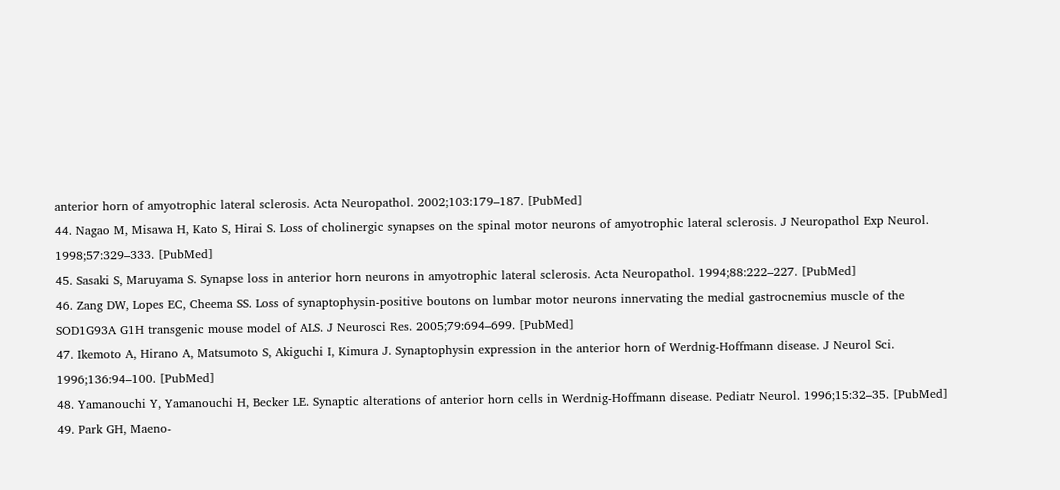anterior horn of amyotrophic lateral sclerosis. Acta Neuropathol. 2002;103:179–187. [PubMed]
44. Nagao M, Misawa H, Kato S, Hirai S. Loss of cholinergic synapses on the spinal motor neurons of amyotrophic lateral sclerosis. J Neuropathol Exp Neurol. 1998;57:329–333. [PubMed]
45. Sasaki S, Maruyama S. Synapse loss in anterior horn neurons in amyotrophic lateral sclerosis. Acta Neuropathol. 1994;88:222–227. [PubMed]
46. Zang DW, Lopes EC, Cheema SS. Loss of synaptophysin-positive boutons on lumbar motor neurons innervating the medial gastrocnemius muscle of the SOD1G93A G1H transgenic mouse model of ALS. J Neurosci Res. 2005;79:694–699. [PubMed]
47. Ikemoto A, Hirano A, Matsumoto S, Akiguchi I, Kimura J. Synaptophysin expression in the anterior horn of Werdnig-Hoffmann disease. J Neurol Sci. 1996;136:94–100. [PubMed]
48. Yamanouchi Y, Yamanouchi H, Becker LE. Synaptic alterations of anterior horn cells in Werdnig-Hoffmann disease. Pediatr Neurol. 1996;15:32–35. [PubMed]
49. Park GH, Maeno-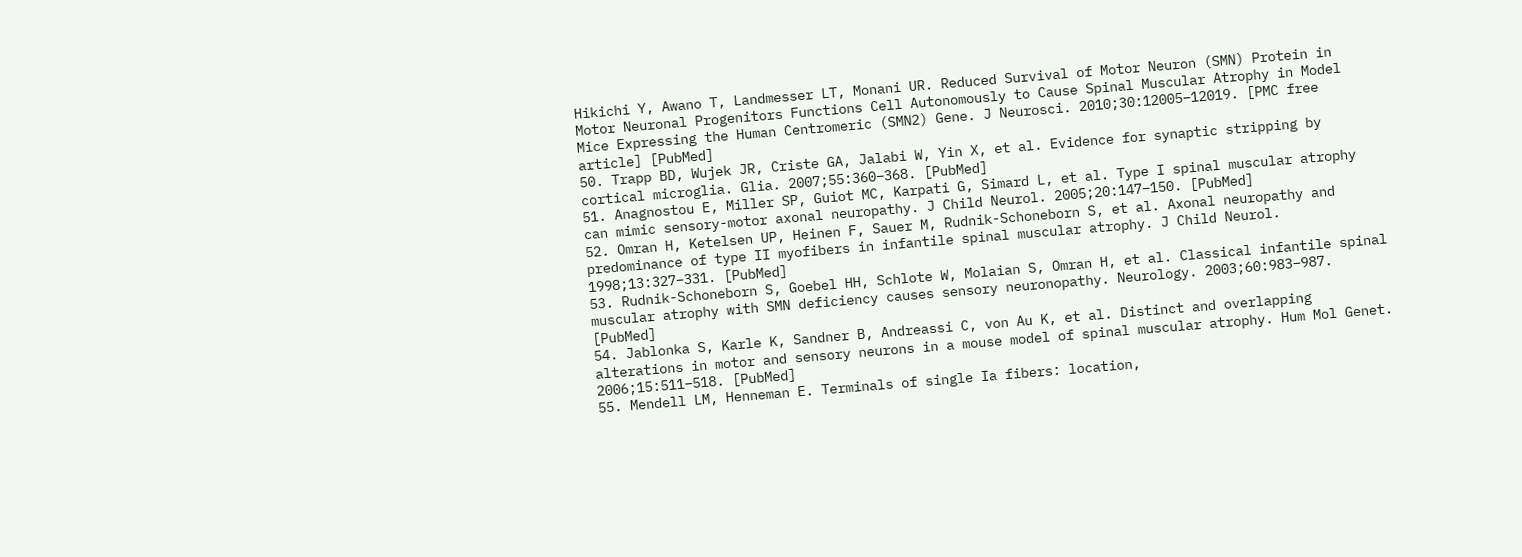Hikichi Y, Awano T, Landmesser LT, Monani UR. Reduced Survival of Motor Neuron (SMN) Protein in Motor Neuronal Progenitors Functions Cell Autonomously to Cause Spinal Muscular Atrophy in Model Mice Expressing the Human Centromeric (SMN2) Gene. J Neurosci. 2010;30:12005–12019. [PMC free article] [PubMed]
50. Trapp BD, Wujek JR, Criste GA, Jalabi W, Yin X, et al. Evidence for synaptic stripping by cortical microglia. Glia. 2007;55:360–368. [PubMed]
51. Anagnostou E, Miller SP, Guiot MC, Karpati G, Simard L, et al. Type I spinal muscular atrophy can mimic sensory-motor axonal neuropathy. J Child Neurol. 2005;20:147–150. [PubMed]
52. Omran H, Ketelsen UP, Heinen F, Sauer M, Rudnik-Schoneborn S, et al. Axonal neuropathy and predominance of type II myofibers in infantile spinal muscular atrophy. J Child Neurol. 1998;13:327–331. [PubMed]
53. Rudnik-Schoneborn S, Goebel HH, Schlote W, Molaian S, Omran H, et al. Classical infantile spinal muscular atrophy with SMN deficiency causes sensory neuronopathy. Neurology. 2003;60:983–987. [PubMed]
54. Jablonka S, Karle K, Sandner B, Andreassi C, von Au K, et al. Distinct and overlapping alterations in motor and sensory neurons in a mouse model of spinal muscular atrophy. Hum Mol Genet. 2006;15:511–518. [PubMed]
55. Mendell LM, Henneman E. Terminals of single Ia fibers: location,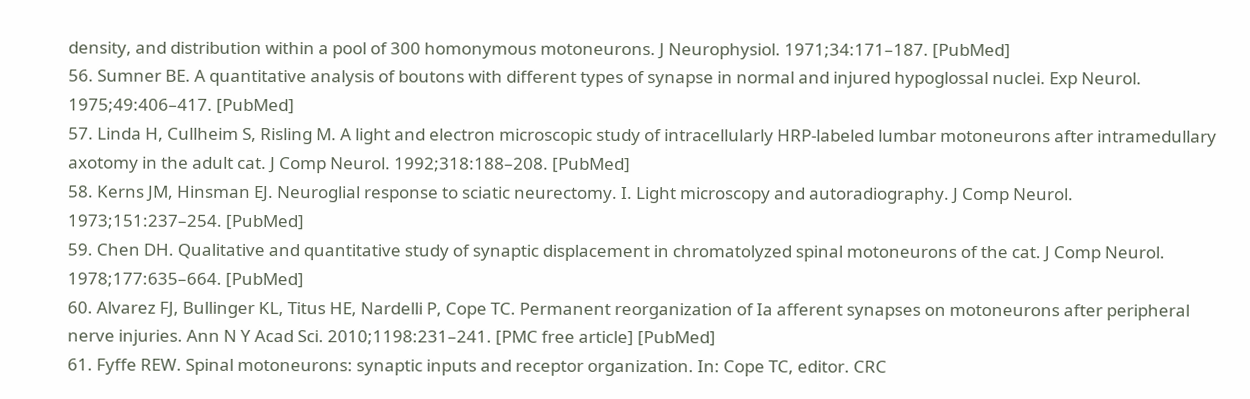density, and distribution within a pool of 300 homonymous motoneurons. J Neurophysiol. 1971;34:171–187. [PubMed]
56. Sumner BE. A quantitative analysis of boutons with different types of synapse in normal and injured hypoglossal nuclei. Exp Neurol. 1975;49:406–417. [PubMed]
57. Linda H, Cullheim S, Risling M. A light and electron microscopic study of intracellularly HRP-labeled lumbar motoneurons after intramedullary axotomy in the adult cat. J Comp Neurol. 1992;318:188–208. [PubMed]
58. Kerns JM, Hinsman EJ. Neuroglial response to sciatic neurectomy. I. Light microscopy and autoradiography. J Comp Neurol. 1973;151:237–254. [PubMed]
59. Chen DH. Qualitative and quantitative study of synaptic displacement in chromatolyzed spinal motoneurons of the cat. J Comp Neurol. 1978;177:635–664. [PubMed]
60. Alvarez FJ, Bullinger KL, Titus HE, Nardelli P, Cope TC. Permanent reorganization of Ia afferent synapses on motoneurons after peripheral nerve injuries. Ann N Y Acad Sci. 2010;1198:231–241. [PMC free article] [PubMed]
61. Fyffe REW. Spinal motoneurons: synaptic inputs and receptor organization. In: Cope TC, editor. CRC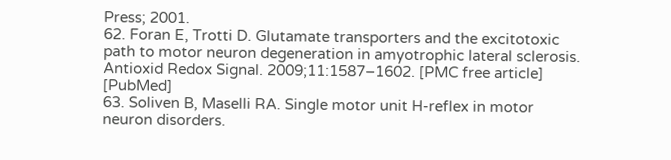Press; 2001.
62. Foran E, Trotti D. Glutamate transporters and the excitotoxic path to motor neuron degeneration in amyotrophic lateral sclerosis. Antioxid Redox Signal. 2009;11:1587–1602. [PMC free article] [PubMed]
63. Soliven B, Maselli RA. Single motor unit H-reflex in motor neuron disorders.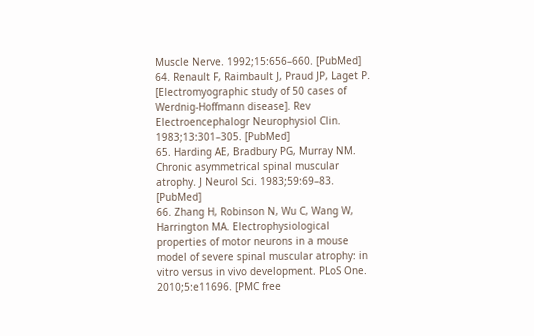Muscle Nerve. 1992;15:656–660. [PubMed]
64. Renault F, Raimbault J, Praud JP, Laget P. [Electromyographic study of 50 cases of Werdnig-Hoffmann disease]. Rev Electroencephalogr Neurophysiol Clin. 1983;13:301–305. [PubMed]
65. Harding AE, Bradbury PG, Murray NM. Chronic asymmetrical spinal muscular atrophy. J Neurol Sci. 1983;59:69–83. [PubMed]
66. Zhang H, Robinson N, Wu C, Wang W, Harrington MA. Electrophysiological properties of motor neurons in a mouse model of severe spinal muscular atrophy: in vitro versus in vivo development. PLoS One. 2010;5:e11696. [PMC free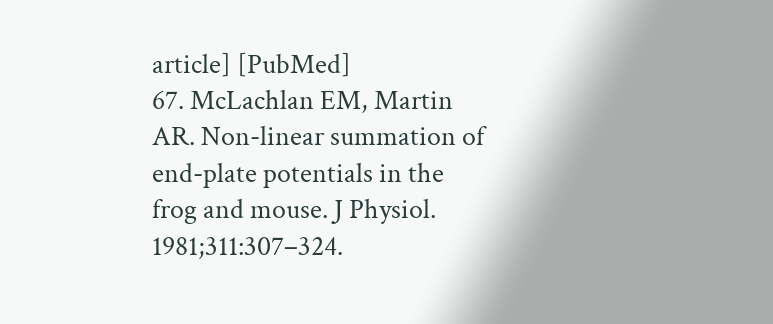article] [PubMed]
67. McLachlan EM, Martin AR. Non-linear summation of end-plate potentials in the frog and mouse. J Physiol. 1981;311:307–324.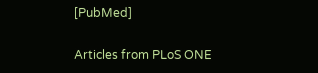[PubMed]

Articles from PLoS ONE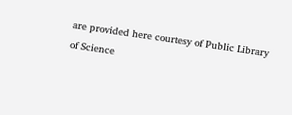are provided here courtesy of Public Library of Science